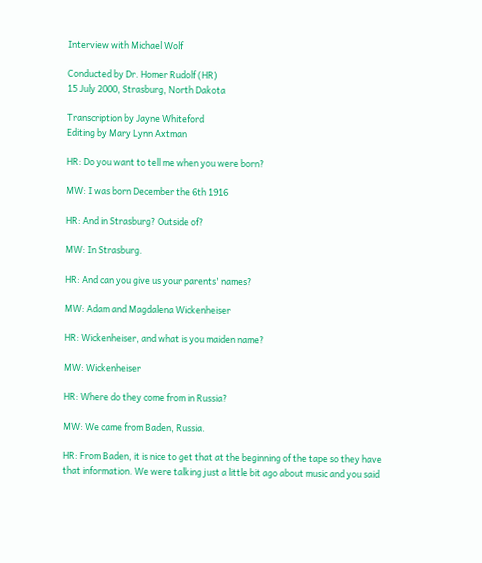Interview with Michael Wolf

Conducted by Dr. Homer Rudolf (HR)
15 July 2000, Strasburg, North Dakota

Transcription by Jayne Whiteford
Editing by Mary Lynn Axtman

HR: Do you want to tell me when you were born?

MW: I was born December the 6th 1916

HR: And in Strasburg? Outside of?

MW: In Strasburg.

HR: And can you give us your parents' names?

MW: Adam and Magdalena Wickenheiser

HR: Wickenheiser, and what is you maiden name?

MW: Wickenheiser

HR: Where do they come from in Russia?

MW: We came from Baden, Russia.

HR: From Baden, it is nice to get that at the beginning of the tape so they have that information. We were talking just a little bit ago about music and you said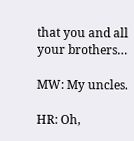that you and all your brothers…

MW: My uncles.

HR: Oh,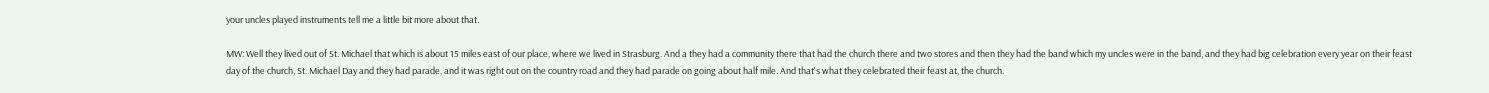your uncles played instruments tell me a little bit more about that.

MW: Well they lived out of St. Michael that which is about 15 miles east of our place, where we lived in Strasburg. And a they had a community there that had the church there and two stores and then they had the band which my uncles were in the band, and they had big celebration every year on their feast day of the church, St. Michael Day and they had parade, and it was right out on the country road and they had parade on going about half mile. And that's what they celebrated their feast at, the church.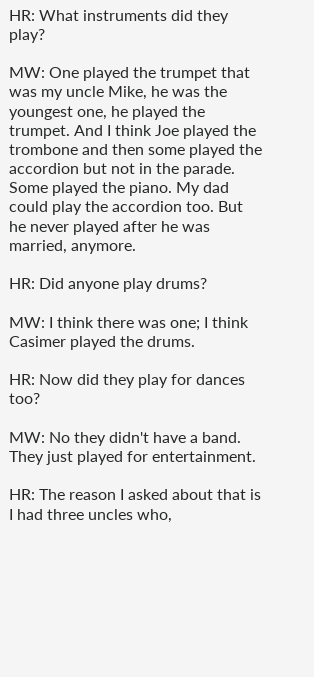HR: What instruments did they play?

MW: One played the trumpet that was my uncle Mike, he was the youngest one, he played the trumpet. And I think Joe played the trombone and then some played the accordion but not in the parade. Some played the piano. My dad could play the accordion too. But he never played after he was married, anymore.

HR: Did anyone play drums?

MW: I think there was one; I think Casimer played the drums.

HR: Now did they play for dances too?

MW: No they didn't have a band. They just played for entertainment.

HR: The reason I asked about that is I had three uncles who,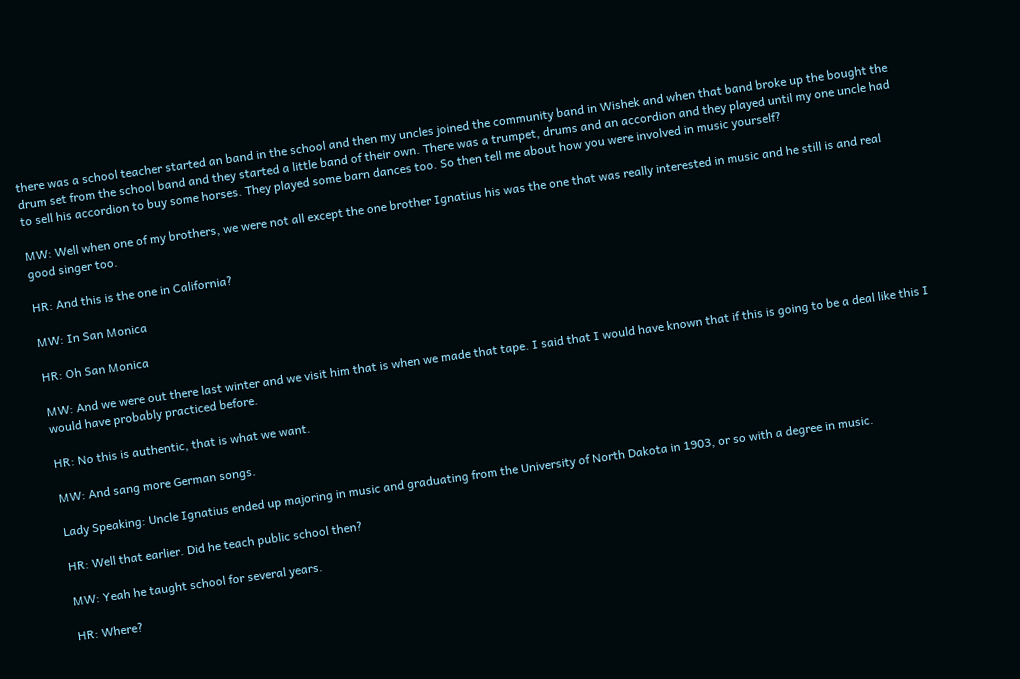there was a school teacher started an band in the school and then my uncles joined the community band in Wishek and when that band broke up the bought the drum set from the school band and they started a little band of their own. There was a trumpet, drums and an accordion and they played until my one uncle had to sell his accordion to buy some horses. They played some barn dances too. So then tell me about how you were involved in music yourself?

MW: Well when one of my brothers, we were not all except the one brother Ignatius his was the one that was really interested in music and he still is and real good singer too.

HR: And this is the one in California?

MW: In San Monica

HR: Oh San Monica

MW: And we were out there last winter and we visit him that is when we made that tape. I said that I would have known that if this is going to be a deal like this I would have probably practiced before.

HR: No this is authentic, that is what we want.

MW: And sang more German songs.

Lady Speaking: Uncle Ignatius ended up majoring in music and graduating from the University of North Dakota in 1903, or so with a degree in music.

HR: Well that earlier. Did he teach public school then?

MW: Yeah he taught school for several years.

HR: Where?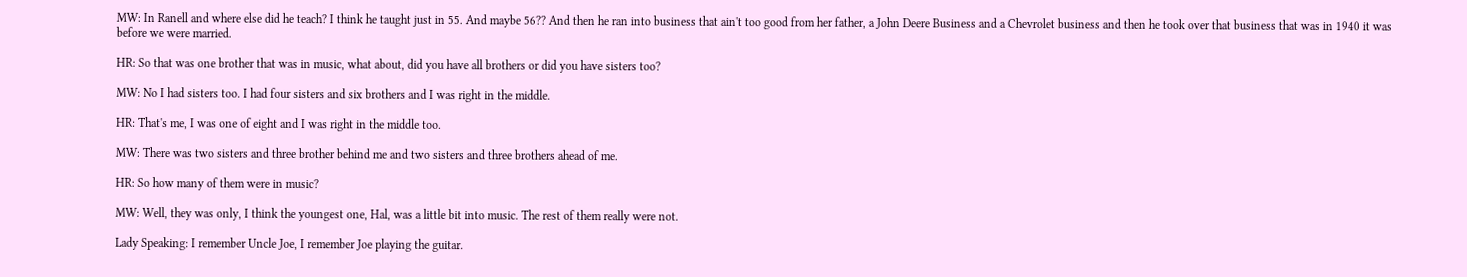MW: In Ranell and where else did he teach? I think he taught just in 55. And maybe 56?? And then he ran into business that ain't too good from her father, a John Deere Business and a Chevrolet business and then he took over that business that was in 1940 it was before we were married.

HR: So that was one brother that was in music, what about, did you have all brothers or did you have sisters too?

MW: No I had sisters too. I had four sisters and six brothers and I was right in the middle.

HR: That's me, I was one of eight and I was right in the middle too.

MW: There was two sisters and three brother behind me and two sisters and three brothers ahead of me.

HR: So how many of them were in music?

MW: Well, they was only, I think the youngest one, Hal, was a little bit into music. The rest of them really were not.

Lady Speaking: I remember Uncle Joe, I remember Joe playing the guitar.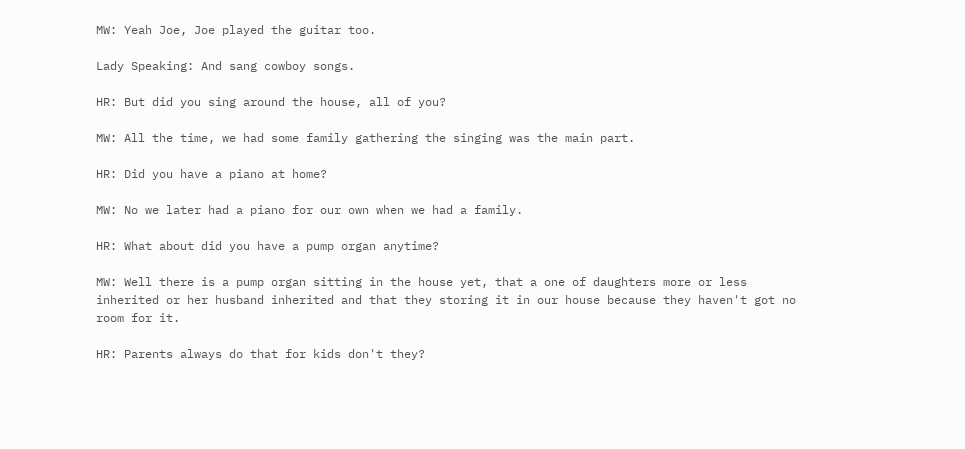MW: Yeah Joe, Joe played the guitar too.

Lady Speaking: And sang cowboy songs.

HR: But did you sing around the house, all of you?

MW: All the time, we had some family gathering the singing was the main part.

HR: Did you have a piano at home?

MW: No we later had a piano for our own when we had a family.

HR: What about did you have a pump organ anytime?

MW: Well there is a pump organ sitting in the house yet, that a one of daughters more or less inherited or her husband inherited and that they storing it in our house because they haven't got no room for it.

HR: Parents always do that for kids don't they?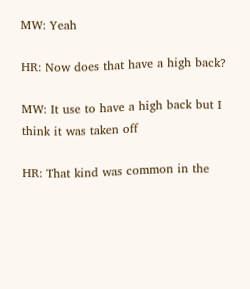MW: Yeah

HR: Now does that have a high back?

MW: It use to have a high back but I think it was taken off

HR: That kind was common in the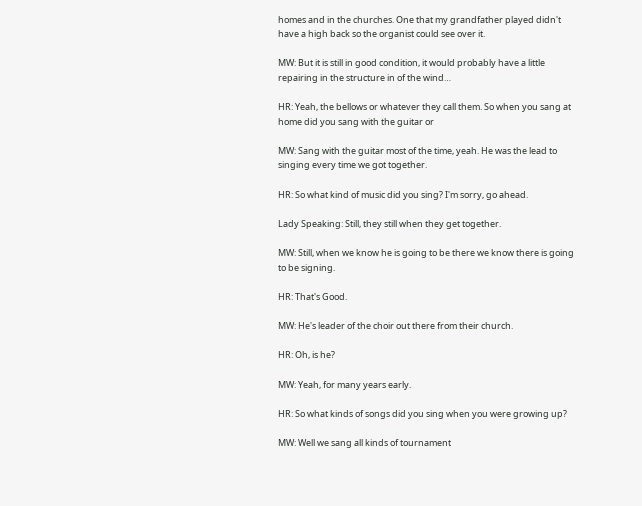homes and in the churches. One that my grandfather played didn't have a high back so the organist could see over it.

MW: But it is still in good condition, it would probably have a little repairing in the structure in of the wind…

HR: Yeah, the bellows or whatever they call them. So when you sang at home did you sang with the guitar or

MW: Sang with the guitar most of the time, yeah. He was the lead to singing every time we got together.

HR: So what kind of music did you sing? I'm sorry, go ahead.

Lady Speaking: Still, they still when they get together.

MW: Still, when we know he is going to be there we know there is going to be signing.

HR: That's Good.

MW: He's leader of the choir out there from their church.

HR: Oh, is he?

MW: Yeah, for many years early.

HR: So what kinds of songs did you sing when you were growing up?

MW: Well we sang all kinds of tournament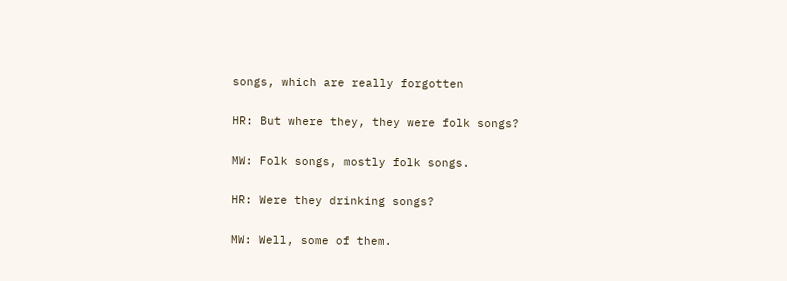songs, which are really forgotten

HR: But where they, they were folk songs?

MW: Folk songs, mostly folk songs.

HR: Were they drinking songs?

MW: Well, some of them.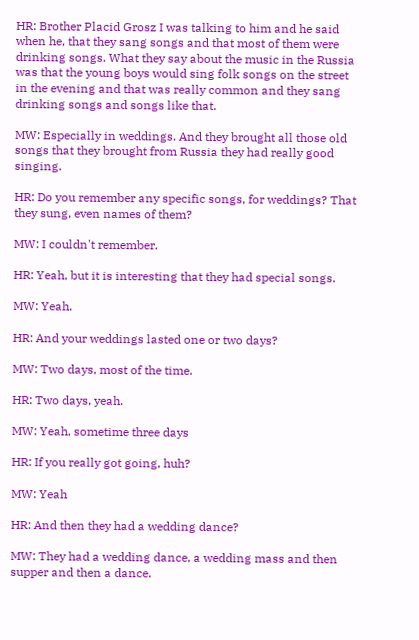HR: Brother Placid Grosz I was talking to him and he said when he, that they sang songs and that most of them were drinking songs. What they say about the music in the Russia was that the young boys would sing folk songs on the street in the evening and that was really common and they sang drinking songs and songs like that.

MW: Especially in weddings. And they brought all those old songs that they brought from Russia they had really good singing.

HR: Do you remember any specific songs, for weddings? That they sung, even names of them?

MW: I couldn't remember.

HR: Yeah, but it is interesting that they had special songs.

MW: Yeah.

HR: And your weddings lasted one or two days?

MW: Two days, most of the time.

HR: Two days, yeah.

MW: Yeah, sometime three days

HR: If you really got going, huh?

MW: Yeah

HR: And then they had a wedding dance?

MW: They had a wedding dance, a wedding mass and then supper and then a dance.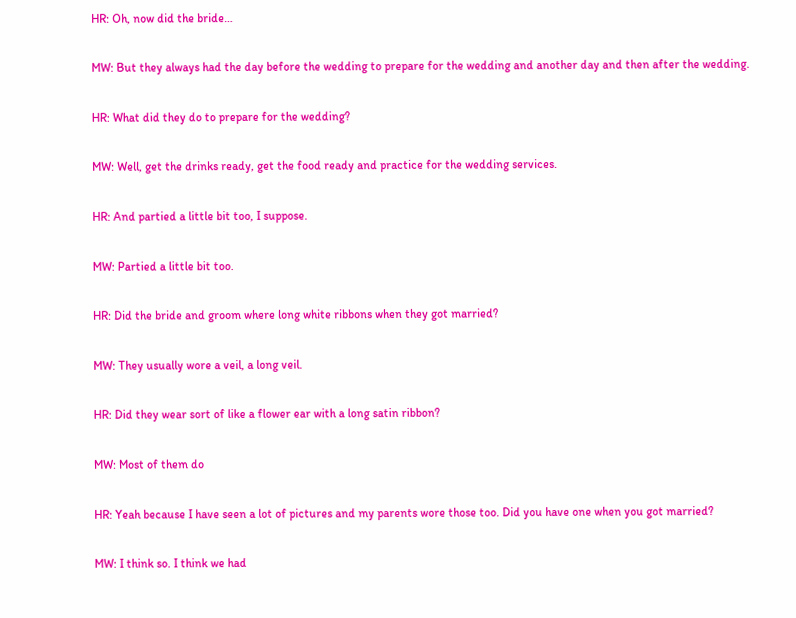HR: Oh, now did the bride…

MW: But they always had the day before the wedding to prepare for the wedding and another day and then after the wedding.

HR: What did they do to prepare for the wedding?

MW: Well, get the drinks ready, get the food ready and practice for the wedding services.

HR: And partied a little bit too, I suppose.

MW: Partied a little bit too.

HR: Did the bride and groom where long white ribbons when they got married?

MW: They usually wore a veil, a long veil.

HR: Did they wear sort of like a flower ear with a long satin ribbon?

MW: Most of them do

HR: Yeah because I have seen a lot of pictures and my parents wore those too. Did you have one when you got married?

MW: I think so. I think we had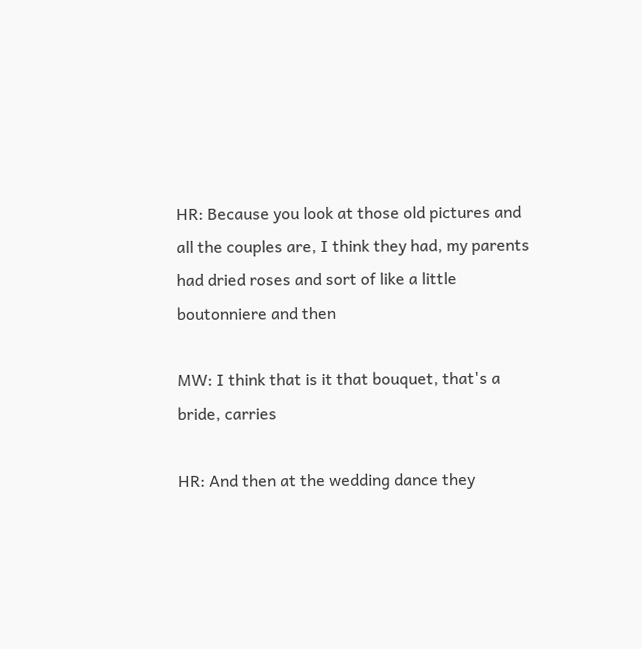HR: Because you look at those old pictures and all the couples are, I think they had, my parents had dried roses and sort of like a little boutonniere and then

MW: I think that is it that bouquet, that's a bride, carries

HR: And then at the wedding dance they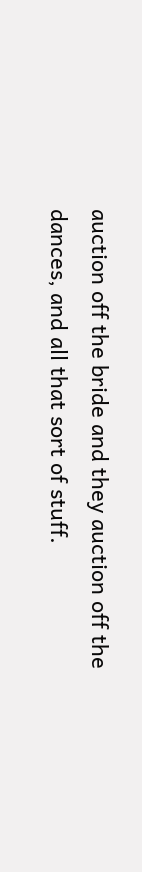auction off the bride and they auction off the dances, and all that sort of stuff.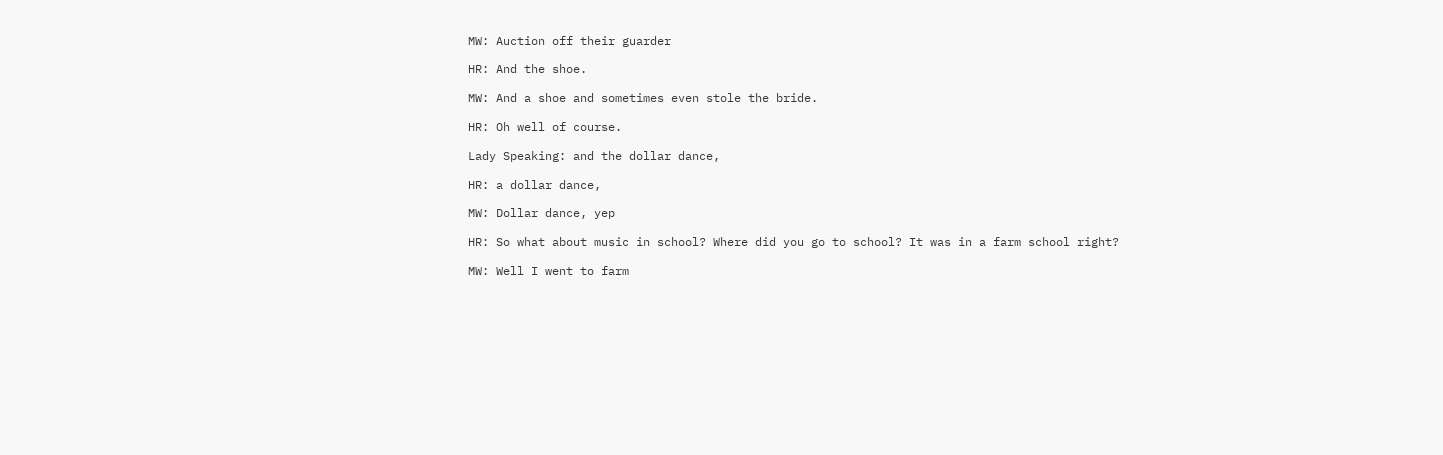MW: Auction off their guarder

HR: And the shoe.

MW: And a shoe and sometimes even stole the bride.

HR: Oh well of course.

Lady Speaking: and the dollar dance,

HR: a dollar dance,

MW: Dollar dance, yep

HR: So what about music in school? Where did you go to school? It was in a farm school right?

MW: Well I went to farm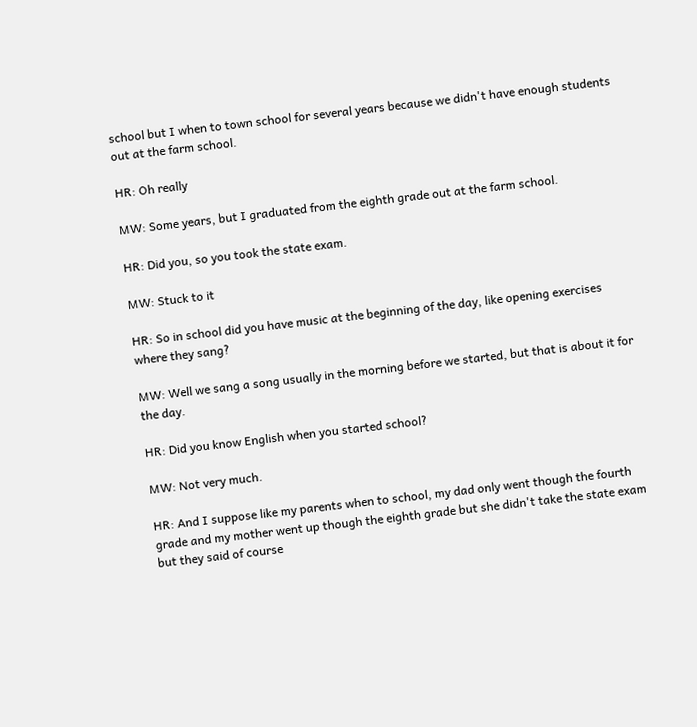school but I when to town school for several years because we didn't have enough students out at the farm school.

HR: Oh really

MW: Some years, but I graduated from the eighth grade out at the farm school.

HR: Did you, so you took the state exam.

MW: Stuck to it

HR: So in school did you have music at the beginning of the day, like opening exercises where they sang?

MW: Well we sang a song usually in the morning before we started, but that is about it for the day.

HR: Did you know English when you started school?

MW: Not very much.

HR: And I suppose like my parents when to school, my dad only went though the fourth grade and my mother went up though the eighth grade but she didn't take the state exam but they said of course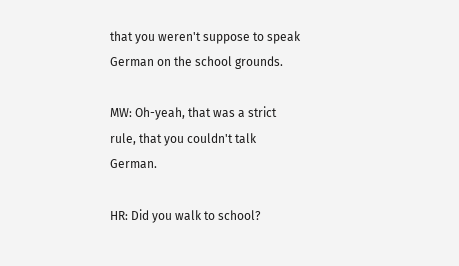that you weren't suppose to speak German on the school grounds.

MW: Oh-yeah, that was a strict rule, that you couldn't talk German.

HR: Did you walk to school?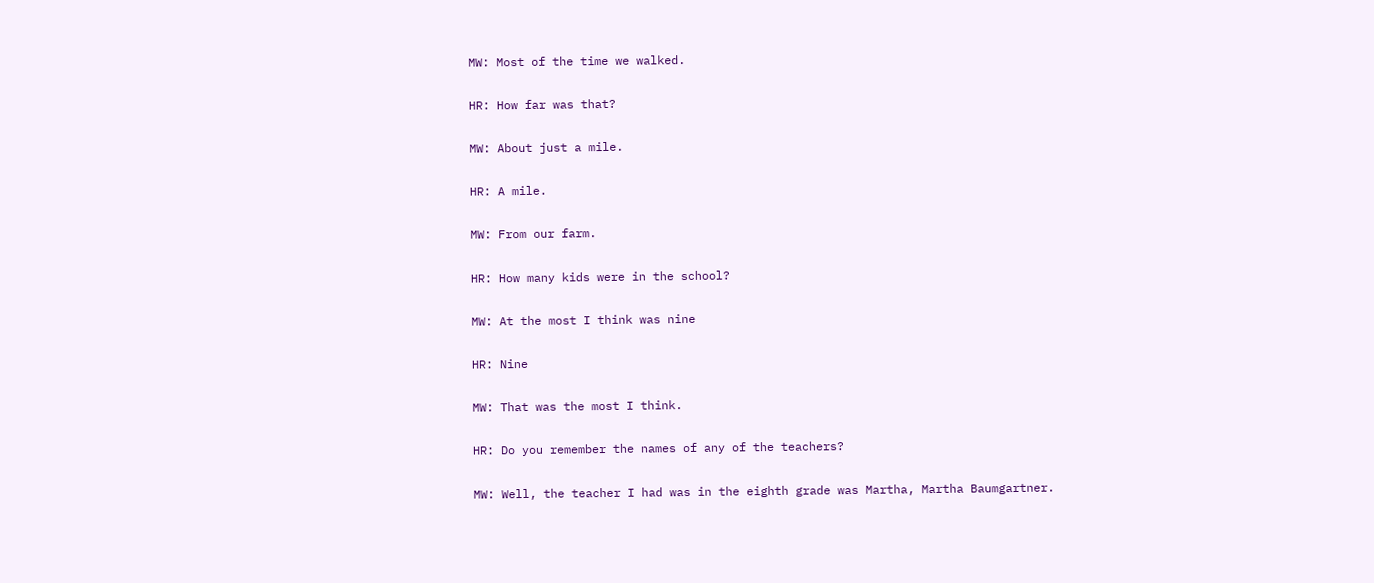MW: Most of the time we walked.

HR: How far was that?

MW: About just a mile.

HR: A mile.

MW: From our farm.

HR: How many kids were in the school?

MW: At the most I think was nine

HR: Nine

MW: That was the most I think.

HR: Do you remember the names of any of the teachers?

MW: Well, the teacher I had was in the eighth grade was Martha, Martha Baumgartner.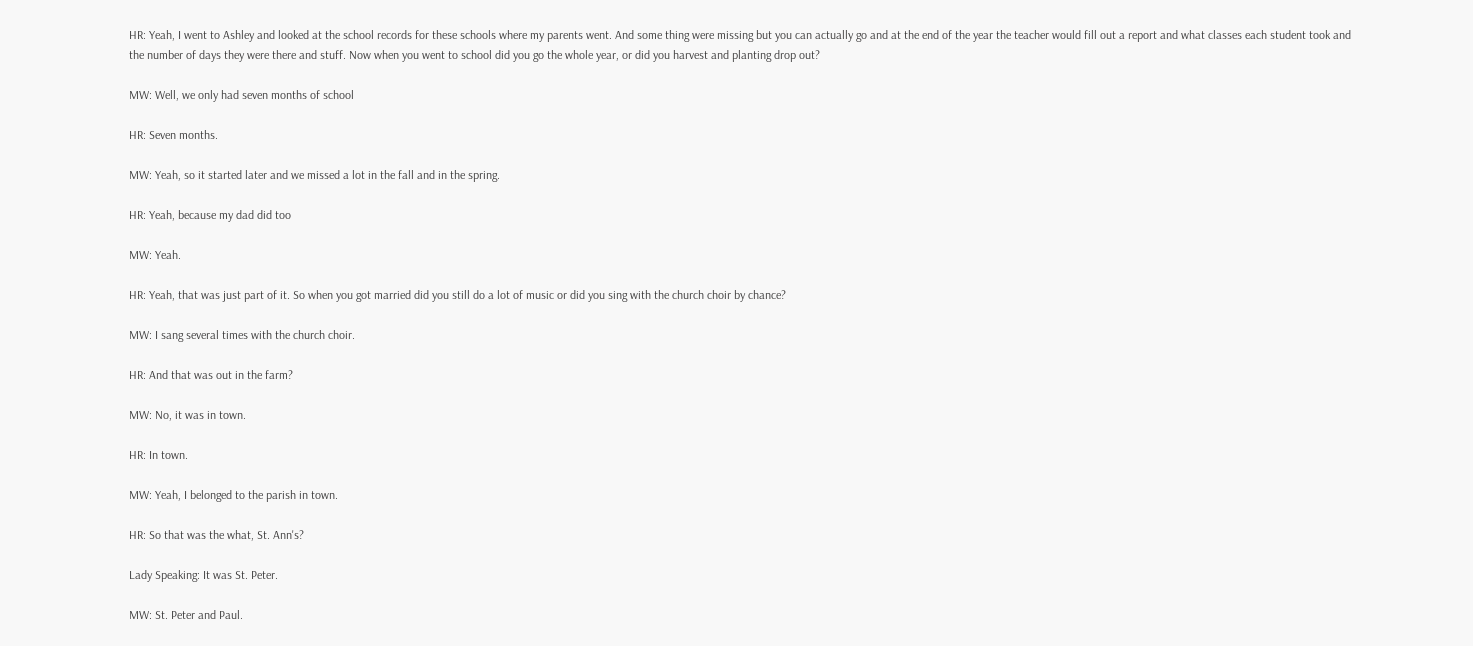HR: Yeah, I went to Ashley and looked at the school records for these schools where my parents went. And some thing were missing but you can actually go and at the end of the year the teacher would fill out a report and what classes each student took and the number of days they were there and stuff. Now when you went to school did you go the whole year, or did you harvest and planting drop out?

MW: Well, we only had seven months of school

HR: Seven months.

MW: Yeah, so it started later and we missed a lot in the fall and in the spring.

HR: Yeah, because my dad did too

MW: Yeah.

HR: Yeah, that was just part of it. So when you got married did you still do a lot of music or did you sing with the church choir by chance?

MW: I sang several times with the church choir.

HR: And that was out in the farm?

MW: No, it was in town.

HR: In town.

MW: Yeah, I belonged to the parish in town.

HR: So that was the what, St. Ann's?

Lady Speaking: It was St. Peter.

MW: St. Peter and Paul.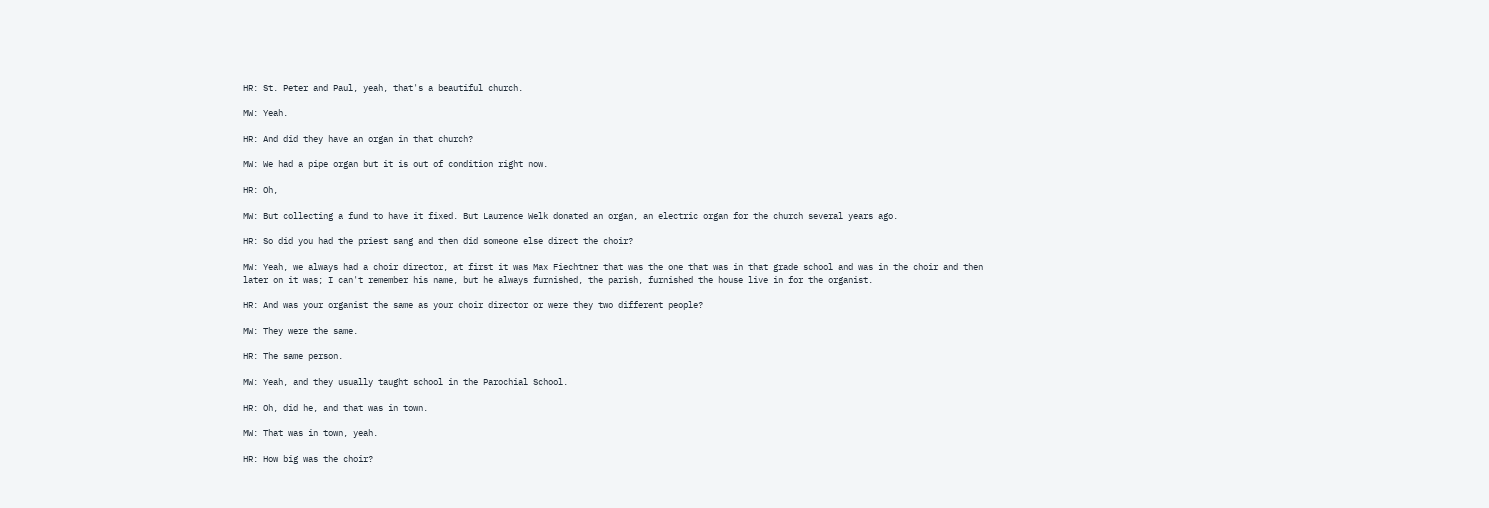HR: St. Peter and Paul, yeah, that's a beautiful church.

MW: Yeah.

HR: And did they have an organ in that church?

MW: We had a pipe organ but it is out of condition right now.

HR: Oh,

MW: But collecting a fund to have it fixed. But Laurence Welk donated an organ, an electric organ for the church several years ago.

HR: So did you had the priest sang and then did someone else direct the choir?

MW: Yeah, we always had a choir director, at first it was Max Fiechtner that was the one that was in that grade school and was in the choir and then later on it was; I can't remember his name, but he always furnished, the parish, furnished the house live in for the organist.

HR: And was your organist the same as your choir director or were they two different people?

MW: They were the same.

HR: The same person.

MW: Yeah, and they usually taught school in the Parochial School.

HR: Oh, did he, and that was in town.

MW: That was in town, yeah.

HR: How big was the choir?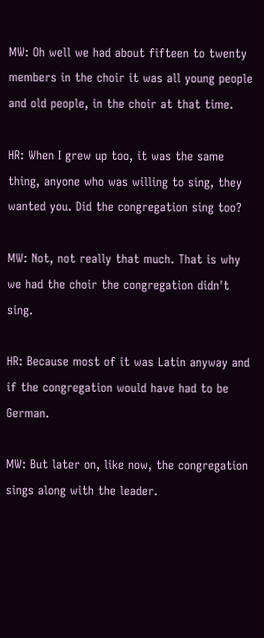MW: Oh well we had about fifteen to twenty members in the choir it was all young people and old people, in the choir at that time.

HR: When I grew up too, it was the same thing, anyone who was willing to sing, they wanted you. Did the congregation sing too?

MW: Not, not really that much. That is why we had the choir the congregation didn't sing.

HR: Because most of it was Latin anyway and if the congregation would have had to be German.

MW: But later on, like now, the congregation sings along with the leader.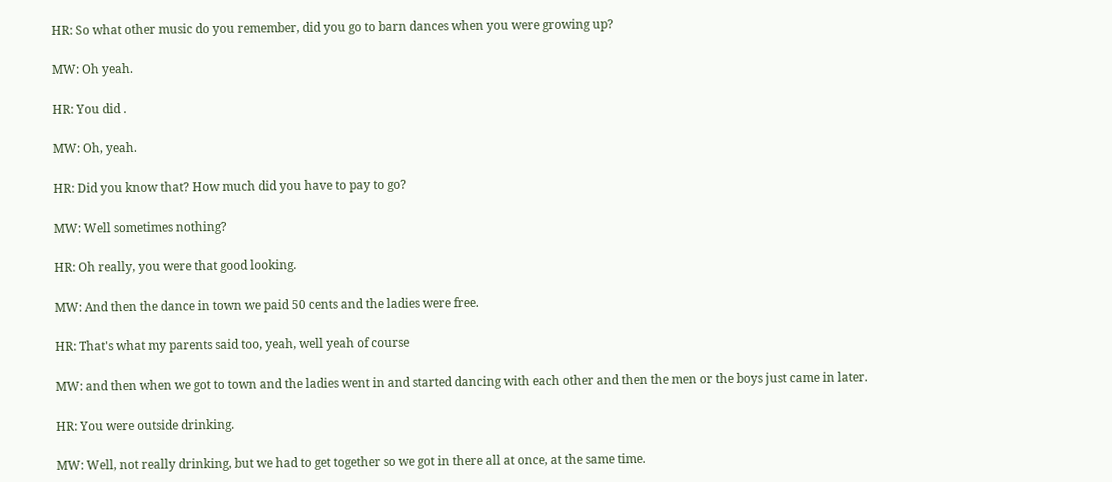HR: So what other music do you remember, did you go to barn dances when you were growing up?

MW: Oh yeah.

HR: You did .

MW: Oh, yeah.

HR: Did you know that? How much did you have to pay to go?

MW: Well sometimes nothing?

HR: Oh really, you were that good looking.

MW: And then the dance in town we paid 50 cents and the ladies were free.

HR: That's what my parents said too, yeah, well yeah of course

MW: and then when we got to town and the ladies went in and started dancing with each other and then the men or the boys just came in later.

HR: You were outside drinking.

MW: Well, not really drinking, but we had to get together so we got in there all at once, at the same time.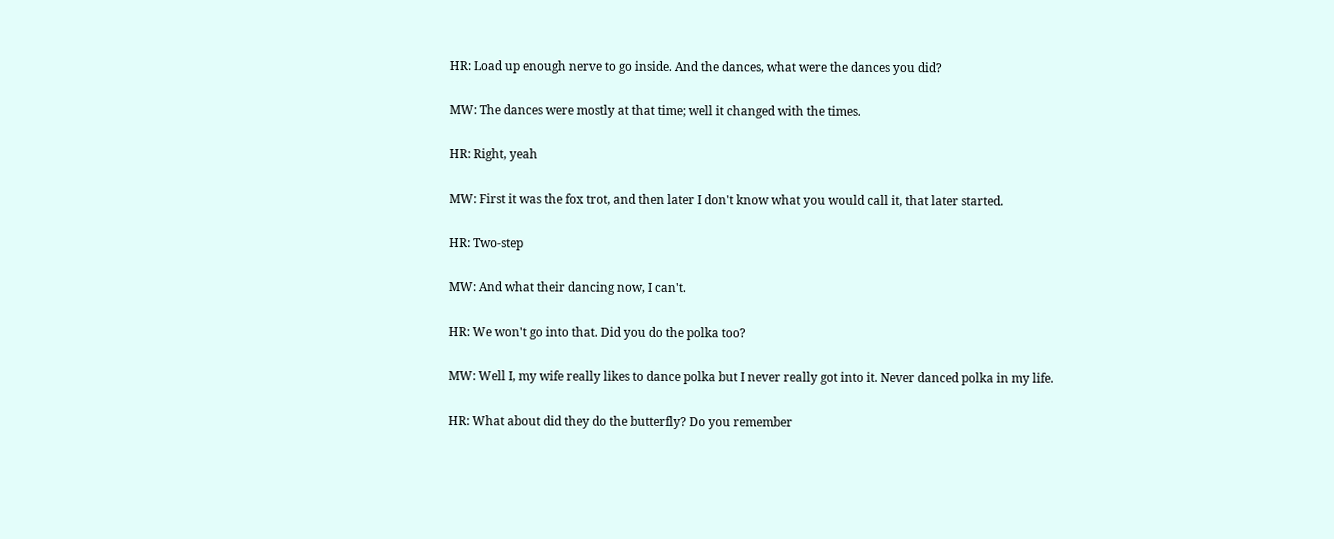HR: Load up enough nerve to go inside. And the dances, what were the dances you did?

MW: The dances were mostly at that time; well it changed with the times.

HR: Right, yeah

MW: First it was the fox trot, and then later I don't know what you would call it, that later started.

HR: Two-step

MW: And what their dancing now, I can't.

HR: We won't go into that. Did you do the polka too?

MW: Well I, my wife really likes to dance polka but I never really got into it. Never danced polka in my life.

HR: What about did they do the butterfly? Do you remember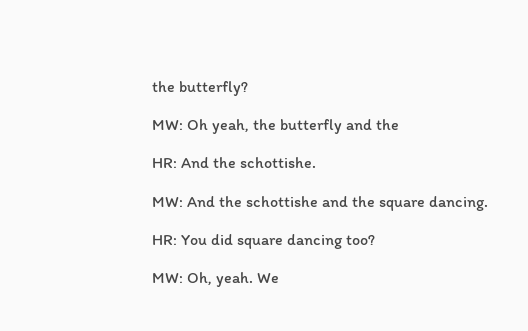the butterfly?

MW: Oh yeah, the butterfly and the

HR: And the schottishe.

MW: And the schottishe and the square dancing.

HR: You did square dancing too?

MW: Oh, yeah. We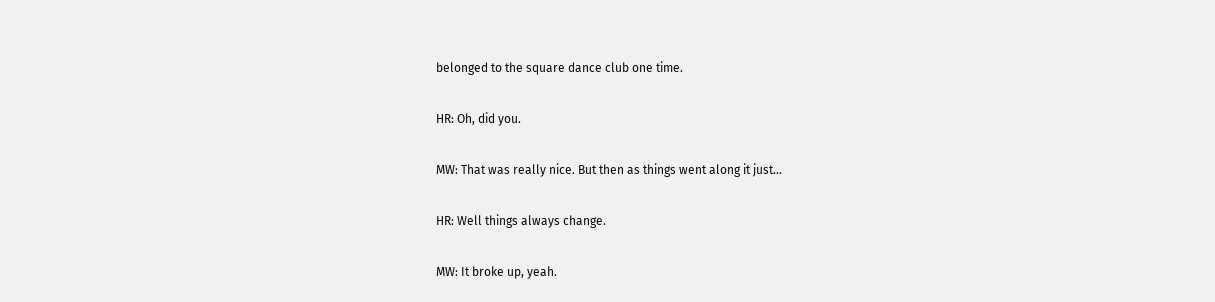belonged to the square dance club one time.

HR: Oh, did you.

MW: That was really nice. But then as things went along it just…

HR: Well things always change.

MW: It broke up, yeah.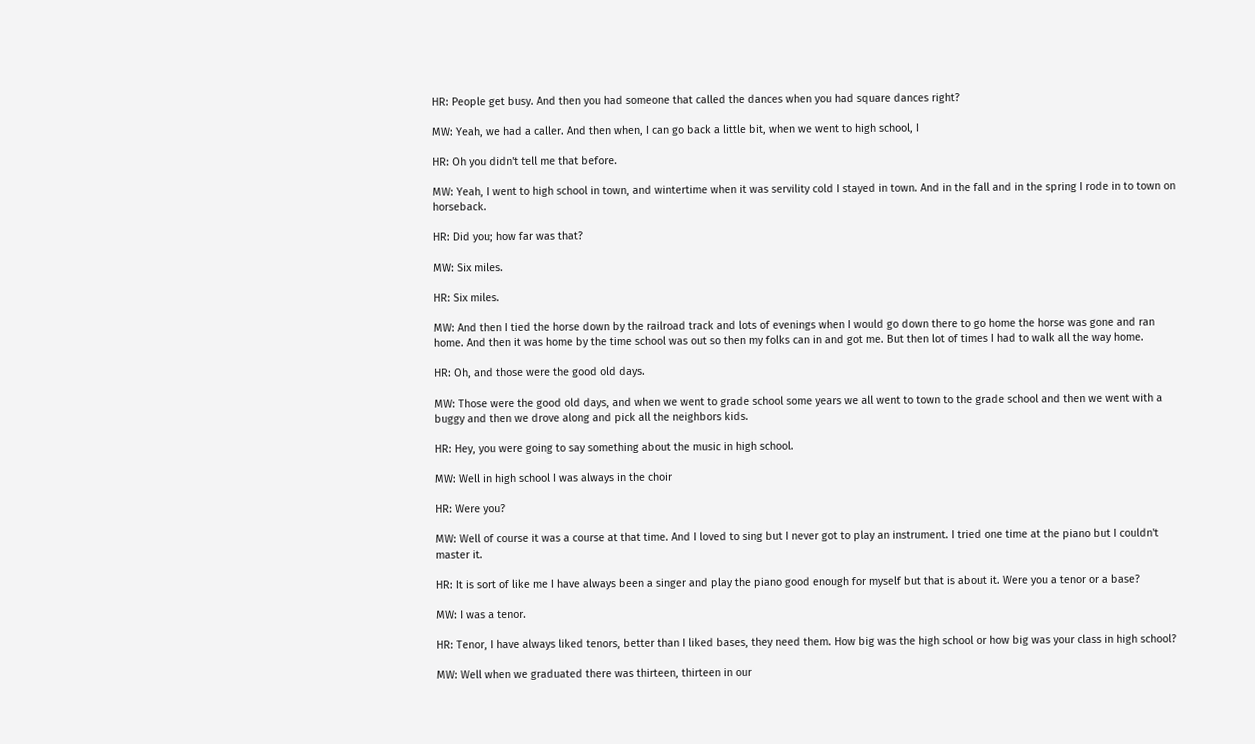HR: People get busy. And then you had someone that called the dances when you had square dances right?

MW: Yeah, we had a caller. And then when, I can go back a little bit, when we went to high school, I

HR: Oh you didn't tell me that before.

MW: Yeah, I went to high school in town, and wintertime when it was servility cold I stayed in town. And in the fall and in the spring I rode in to town on horseback.

HR: Did you; how far was that?

MW: Six miles.

HR: Six miles.

MW: And then I tied the horse down by the railroad track and lots of evenings when I would go down there to go home the horse was gone and ran home. And then it was home by the time school was out so then my folks can in and got me. But then lot of times I had to walk all the way home.

HR: Oh, and those were the good old days.

MW: Those were the good old days, and when we went to grade school some years we all went to town to the grade school and then we went with a buggy and then we drove along and pick all the neighbors kids.

HR: Hey, you were going to say something about the music in high school.

MW: Well in high school I was always in the choir

HR: Were you?

MW: Well of course it was a course at that time. And I loved to sing but I never got to play an instrument. I tried one time at the piano but I couldn't master it.

HR: It is sort of like me I have always been a singer and play the piano good enough for myself but that is about it. Were you a tenor or a base?

MW: I was a tenor.

HR: Tenor, I have always liked tenors, better than I liked bases, they need them. How big was the high school or how big was your class in high school?

MW: Well when we graduated there was thirteen, thirteen in our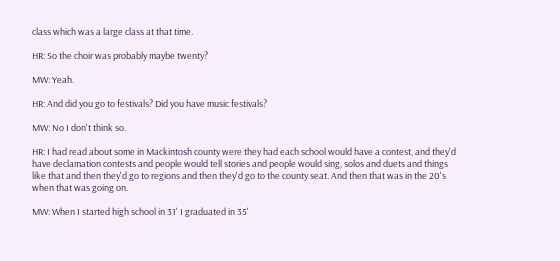class which was a large class at that time.

HR: So the choir was probably maybe twenty?

MW: Yeah.

HR: And did you go to festivals? Did you have music festivals?

MW: No I don't think so.

HR: I had read about some in Mackintosh county were they had each school would have a contest, and they'd have declamation contests and people would tell stories and people would sing, solos and duets and things like that and then they'd go to regions and then they'd go to the county seat. And then that was in the 20's when that was going on.

MW: When I started high school in 31' I graduated in 35'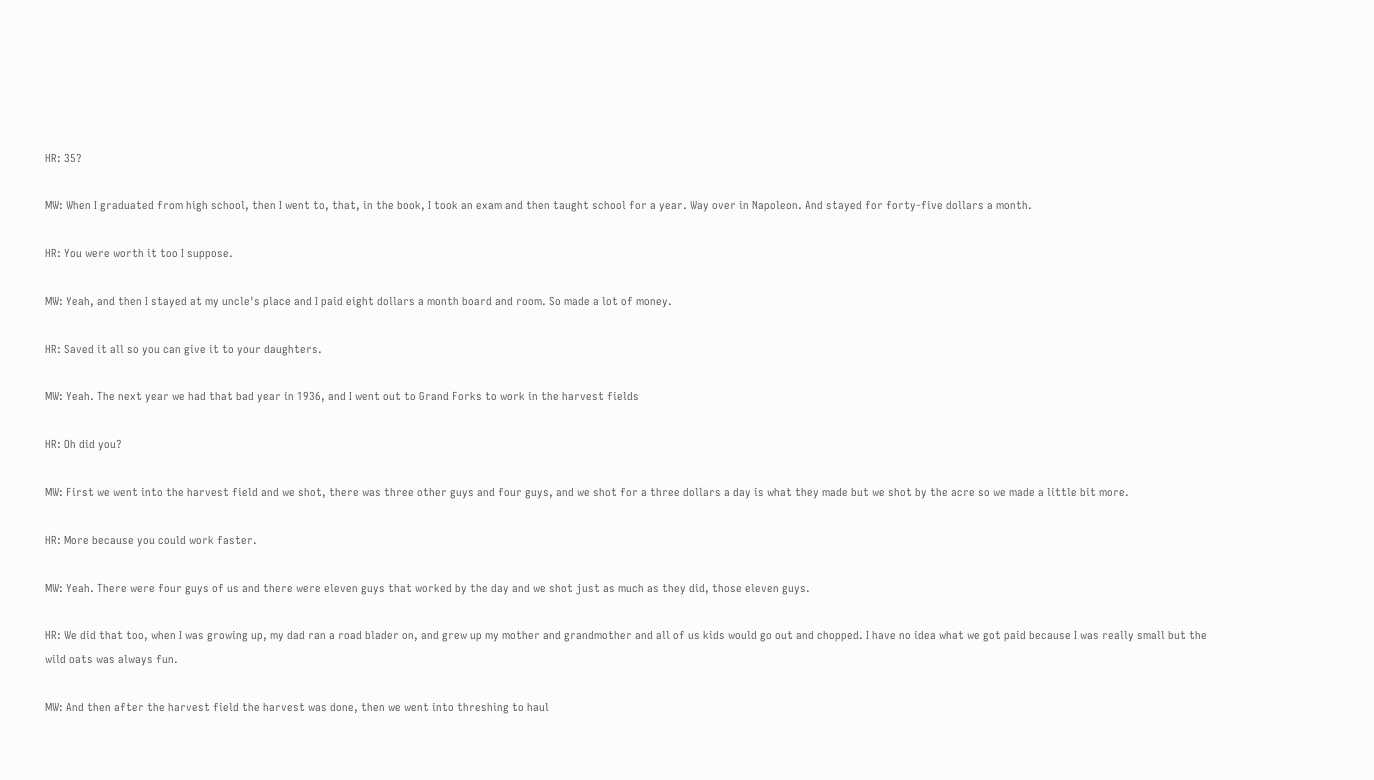HR: 35?

MW: When I graduated from high school, then I went to, that, in the book, I took an exam and then taught school for a year. Way over in Napoleon. And stayed for forty-five dollars a month.

HR: You were worth it too I suppose.

MW: Yeah, and then I stayed at my uncle's place and I paid eight dollars a month board and room. So made a lot of money.

HR: Saved it all so you can give it to your daughters.

MW: Yeah. The next year we had that bad year in 1936, and I went out to Grand Forks to work in the harvest fields

HR: Oh did you?

MW: First we went into the harvest field and we shot, there was three other guys and four guys, and we shot for a three dollars a day is what they made but we shot by the acre so we made a little bit more.

HR: More because you could work faster.

MW: Yeah. There were four guys of us and there were eleven guys that worked by the day and we shot just as much as they did, those eleven guys.

HR: We did that too, when I was growing up, my dad ran a road blader on, and grew up my mother and grandmother and all of us kids would go out and chopped. I have no idea what we got paid because I was really small but the wild oats was always fun.

MW: And then after the harvest field the harvest was done, then we went into threshing to haul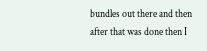bundles out there and then after that was done then I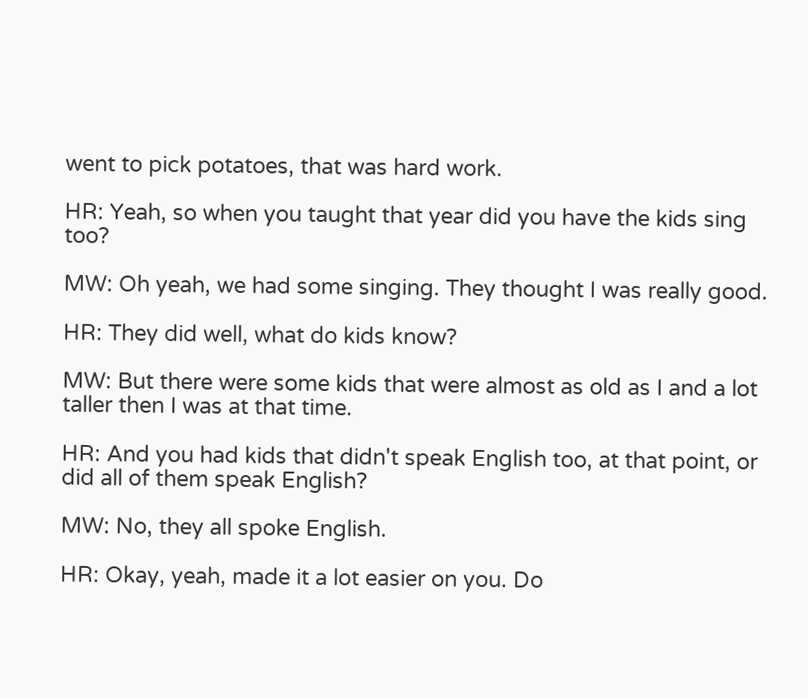went to pick potatoes, that was hard work.

HR: Yeah, so when you taught that year did you have the kids sing too?

MW: Oh yeah, we had some singing. They thought I was really good.

HR: They did well, what do kids know?

MW: But there were some kids that were almost as old as I and a lot taller then I was at that time.

HR: And you had kids that didn't speak English too, at that point, or did all of them speak English?

MW: No, they all spoke English.

HR: Okay, yeah, made it a lot easier on you. Do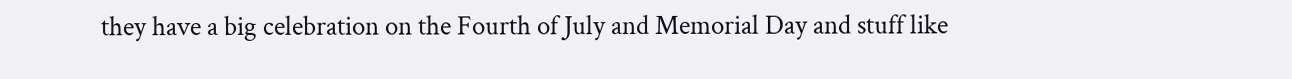they have a big celebration on the Fourth of July and Memorial Day and stuff like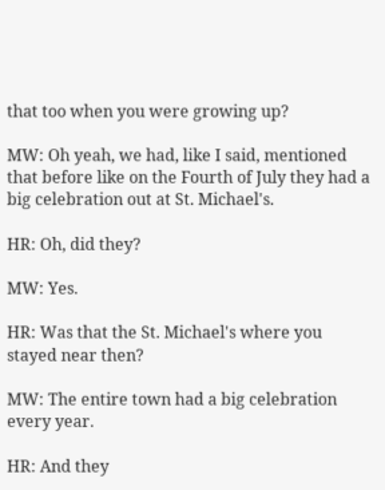that too when you were growing up?

MW: Oh yeah, we had, like I said, mentioned that before like on the Fourth of July they had a big celebration out at St. Michael's.

HR: Oh, did they?

MW: Yes.

HR: Was that the St. Michael's where you stayed near then?

MW: The entire town had a big celebration every year.

HR: And they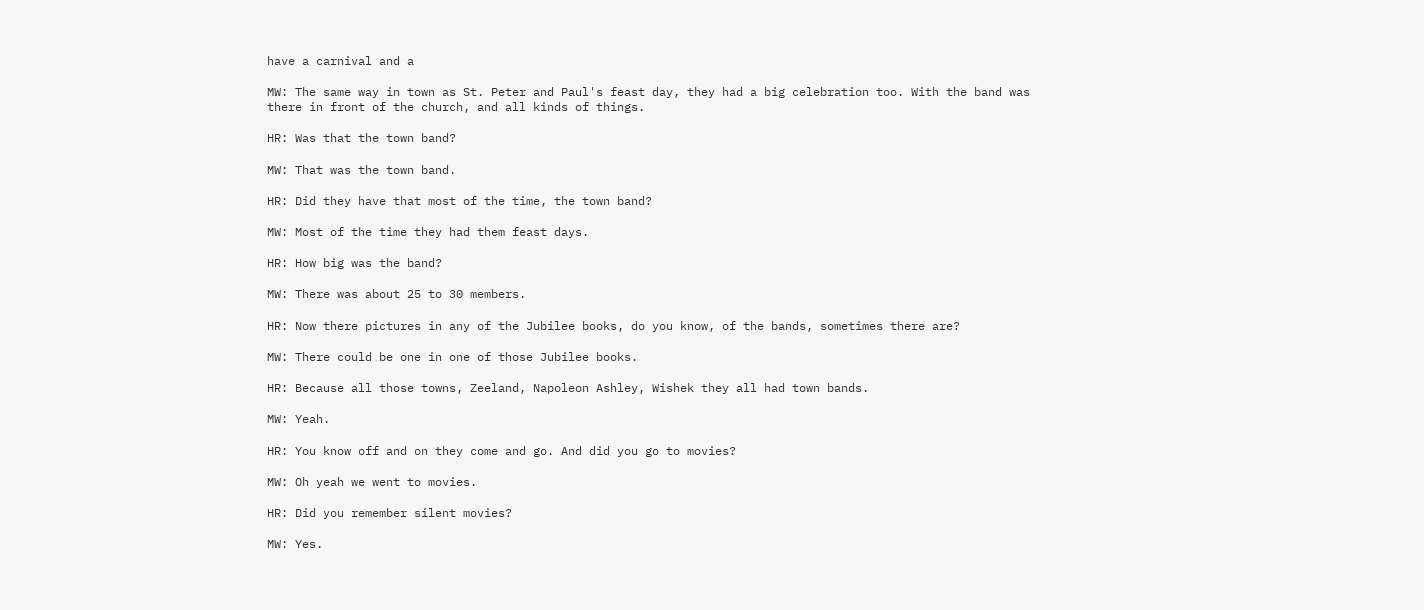have a carnival and a

MW: The same way in town as St. Peter and Paul's feast day, they had a big celebration too. With the band was there in front of the church, and all kinds of things.

HR: Was that the town band?

MW: That was the town band.

HR: Did they have that most of the time, the town band?

MW: Most of the time they had them feast days.

HR: How big was the band?

MW: There was about 25 to 30 members.

HR: Now there pictures in any of the Jubilee books, do you know, of the bands, sometimes there are?

MW: There could be one in one of those Jubilee books.

HR: Because all those towns, Zeeland, Napoleon Ashley, Wishek they all had town bands.

MW: Yeah.

HR: You know off and on they come and go. And did you go to movies?

MW: Oh yeah we went to movies.

HR: Did you remember silent movies?

MW: Yes.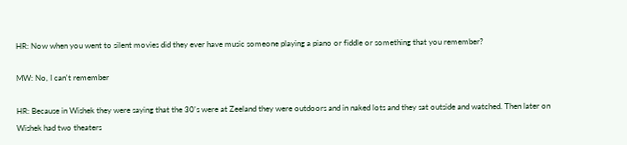HR: Now when you went to silent movies did they ever have music someone playing a piano or fiddle or something that you remember?

MW: No, I can't remember

HR: Because in Wishek they were saying that the 30's were at Zeeland they were outdoors and in naked lots and they sat outside and watched. Then later on Wishek had two theaters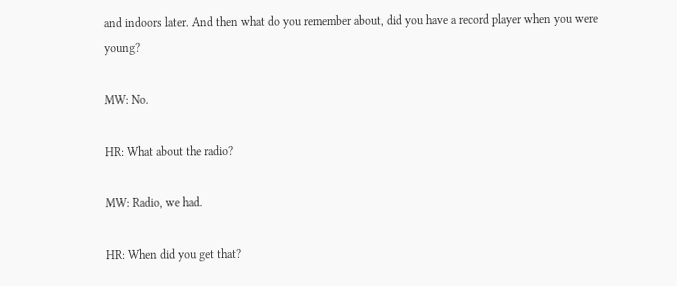and indoors later. And then what do you remember about, did you have a record player when you were young?

MW: No.

HR: What about the radio?

MW: Radio, we had.

HR: When did you get that?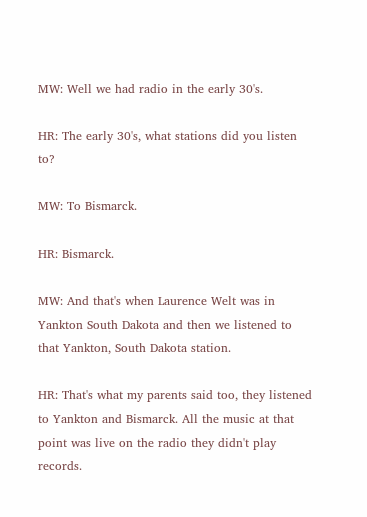MW: Well we had radio in the early 30's.

HR: The early 30's, what stations did you listen to?

MW: To Bismarck.

HR: Bismarck.

MW: And that's when Laurence Welt was in Yankton South Dakota and then we listened to that Yankton, South Dakota station.

HR: That's what my parents said too, they listened to Yankton and Bismarck. All the music at that point was live on the radio they didn't play records.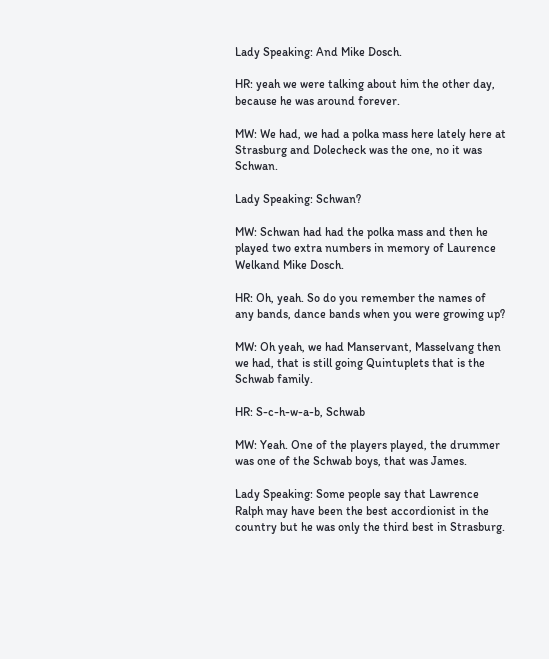Lady Speaking: And Mike Dosch.

HR: yeah we were talking about him the other day, because he was around forever.

MW: We had, we had a polka mass here lately here at Strasburg and Dolecheck was the one, no it was Schwan.

Lady Speaking: Schwan?

MW: Schwan had had the polka mass and then he played two extra numbers in memory of Laurence Welkand Mike Dosch.

HR: Oh, yeah. So do you remember the names of any bands, dance bands when you were growing up?

MW: Oh yeah, we had Manservant, Masselvang then we had, that is still going Quintuplets that is the Schwab family.

HR: S-c-h-w-a-b, Schwab

MW: Yeah. One of the players played, the drummer was one of the Schwab boys, that was James.

Lady Speaking: Some people say that Lawrence Ralph may have been the best accordionist in the country but he was only the third best in Strasburg.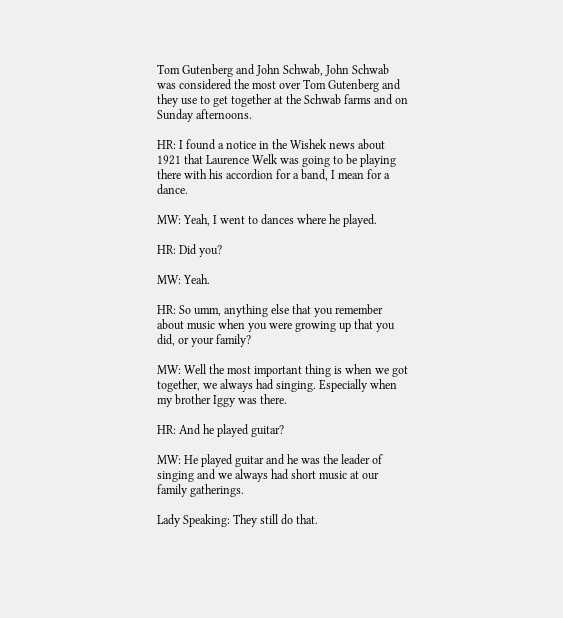Tom Gutenberg and John Schwab, John Schwab was considered the most over Tom Gutenberg and they use to get together at the Schwab farms and on Sunday afternoons.

HR: I found a notice in the Wishek news about 1921 that Laurence Welk was going to be playing there with his accordion for a band, I mean for a dance.

MW: Yeah, I went to dances where he played.

HR: Did you?

MW: Yeah.

HR: So umm, anything else that you remember about music when you were growing up that you did, or your family?

MW: Well the most important thing is when we got together, we always had singing. Especially when my brother Iggy was there.

HR: And he played guitar?

MW: He played guitar and he was the leader of singing and we always had short music at our family gatherings.

Lady Speaking: They still do that.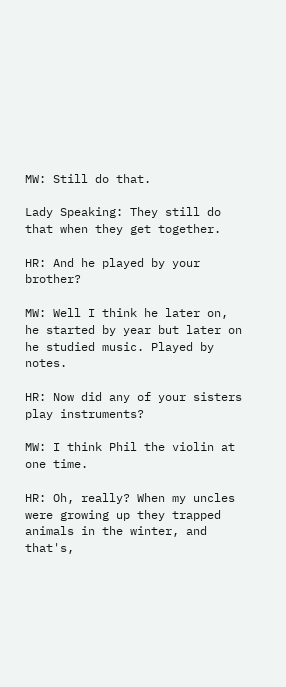MW: Still do that.

Lady Speaking: They still do that when they get together.

HR: And he played by your brother?

MW: Well I think he later on, he started by year but later on he studied music. Played by notes.

HR: Now did any of your sisters play instruments?

MW: I think Phil the violin at one time.

HR: Oh, really? When my uncles were growing up they trapped animals in the winter, and that's,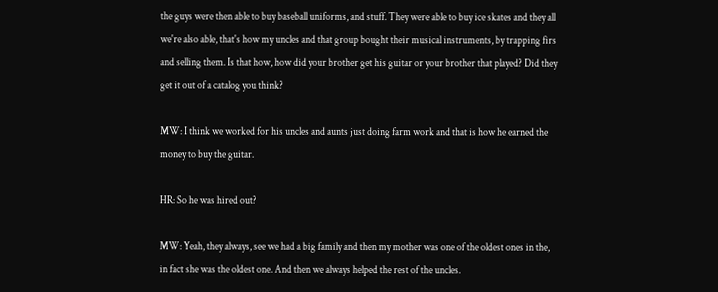the guys were then able to buy baseball uniforms, and stuff. They were able to buy ice skates and they all we're also able, that's how my uncles and that group bought their musical instruments, by trapping firs and selling them. Is that how, how did your brother get his guitar or your brother that played? Did they get it out of a catalog you think?

MW: I think we worked for his uncles and aunts just doing farm work and that is how he earned the money to buy the guitar.

HR: So he was hired out?

MW: Yeah, they always, see we had a big family and then my mother was one of the oldest ones in the, in fact she was the oldest one. And then we always helped the rest of the uncles.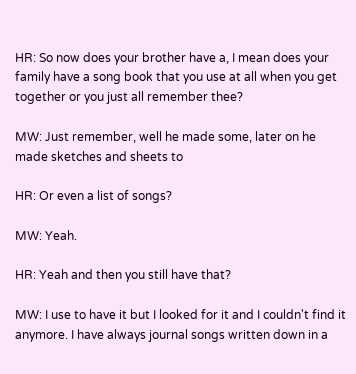HR: So now does your brother have a, I mean does your family have a song book that you use at all when you get together or you just all remember thee?

MW: Just remember, well he made some, later on he made sketches and sheets to

HR: Or even a list of songs?

MW: Yeah.

HR: Yeah and then you still have that?

MW: I use to have it but I looked for it and I couldn't find it anymore. I have always journal songs written down in a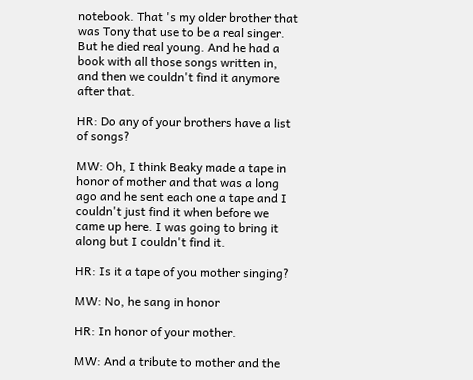notebook. That 's my older brother that was Tony that use to be a real singer. But he died real young. And he had a book with all those songs written in, and then we couldn't find it anymore after that.

HR: Do any of your brothers have a list of songs?

MW: Oh, I think Beaky made a tape in honor of mother and that was a long ago and he sent each one a tape and I couldn't just find it when before we came up here. I was going to bring it along but I couldn't find it.

HR: Is it a tape of you mother singing?

MW: No, he sang in honor

HR: In honor of your mother.

MW: And a tribute to mother and the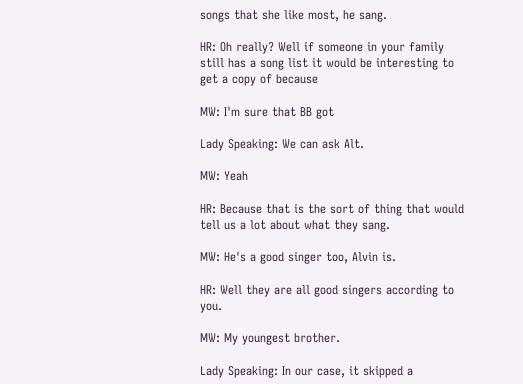songs that she like most, he sang.

HR: Oh really? Well if someone in your family still has a song list it would be interesting to get a copy of because

MW: I'm sure that BB got

Lady Speaking: We can ask Alt.

MW: Yeah

HR: Because that is the sort of thing that would tell us a lot about what they sang.

MW: He's a good singer too, Alvin is.

HR: Well they are all good singers according to you.

MW: My youngest brother.

Lady Speaking: In our case, it skipped a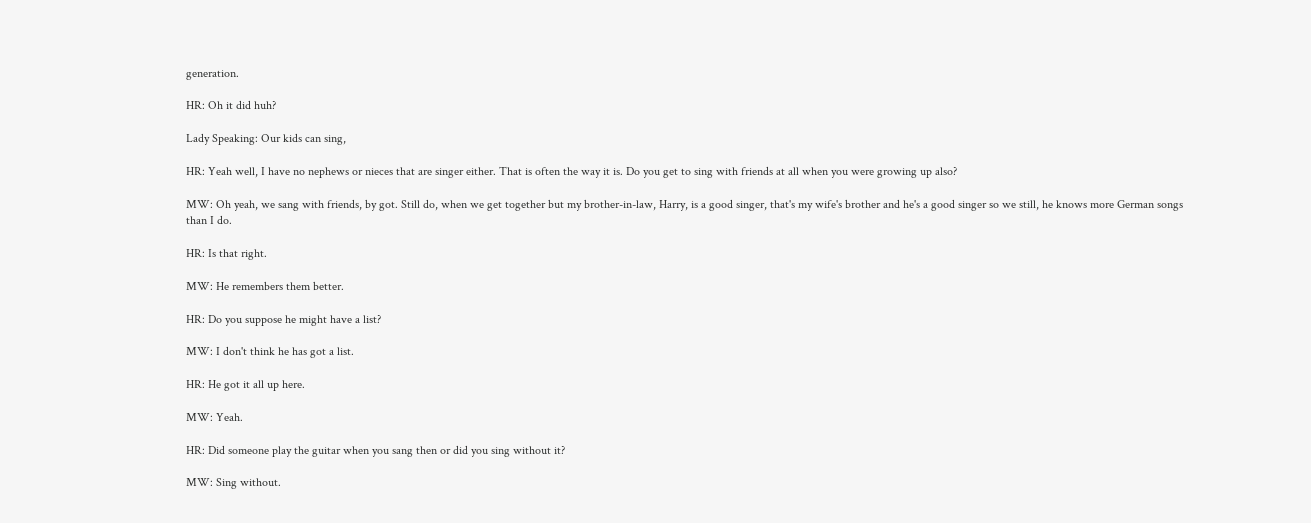generation.

HR: Oh it did huh?

Lady Speaking: Our kids can sing,

HR: Yeah well, I have no nephews or nieces that are singer either. That is often the way it is. Do you get to sing with friends at all when you were growing up also?

MW: Oh yeah, we sang with friends, by got. Still do, when we get together but my brother-in-law, Harry, is a good singer, that's my wife's brother and he's a good singer so we still, he knows more German songs than I do.

HR: Is that right.

MW: He remembers them better.

HR: Do you suppose he might have a list?

MW: I don't think he has got a list.

HR: He got it all up here.

MW: Yeah.

HR: Did someone play the guitar when you sang then or did you sing without it?

MW: Sing without.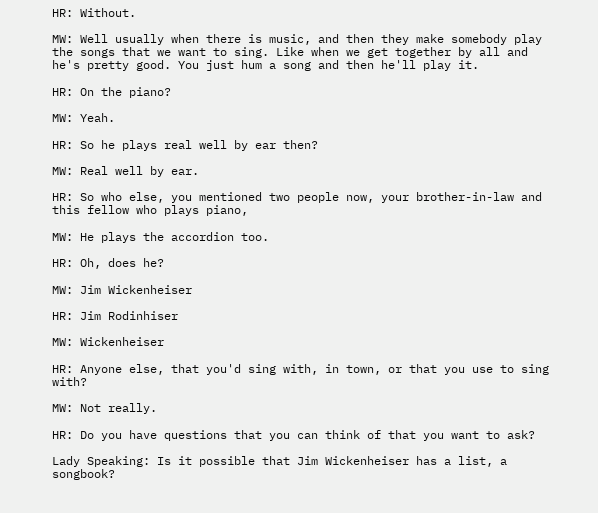HR: Without.

MW: Well usually when there is music, and then they make somebody play the songs that we want to sing. Like when we get together by all and he's pretty good. You just hum a song and then he'll play it.

HR: On the piano?

MW: Yeah.

HR: So he plays real well by ear then?

MW: Real well by ear.

HR: So who else, you mentioned two people now, your brother-in-law and this fellow who plays piano,

MW: He plays the accordion too.

HR: Oh, does he?

MW: Jim Wickenheiser

HR: Jim Rodinhiser

MW: Wickenheiser

HR: Anyone else, that you'd sing with, in town, or that you use to sing with?

MW: Not really.

HR: Do you have questions that you can think of that you want to ask?

Lady Speaking: Is it possible that Jim Wickenheiser has a list, a songbook?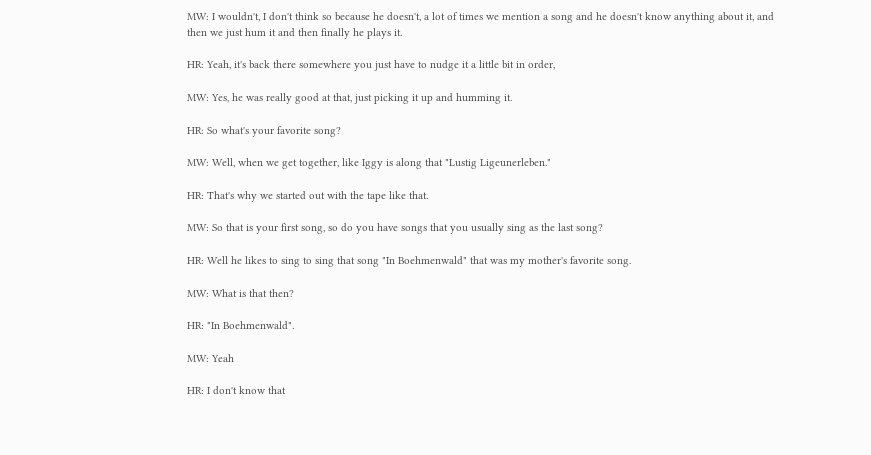MW: I wouldn't, I don't think so because he doesn't, a lot of times we mention a song and he doesn't know anything about it, and then we just hum it and then finally he plays it.

HR: Yeah, it's back there somewhere you just have to nudge it a little bit in order,

MW: Yes, he was really good at that, just picking it up and humming it.

HR: So what's your favorite song?

MW: Well, when we get together, like Iggy is along that "Lustig Ligeunerleben."

HR: That's why we started out with the tape like that.

MW: So that is your first song, so do you have songs that you usually sing as the last song?

HR: Well he likes to sing to sing that song "In Boehmenwald" that was my mother's favorite song.

MW: What is that then?

HR: "In Boehmenwald".

MW: Yeah

HR: I don't know that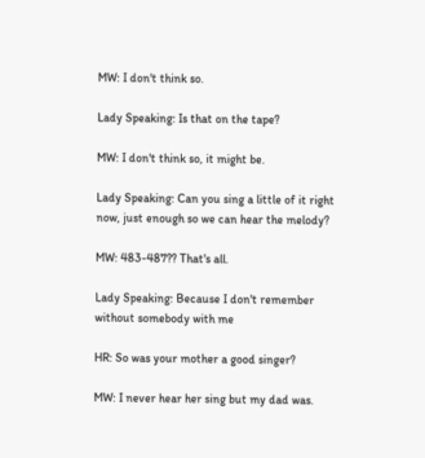MW: I don't think so.

Lady Speaking: Is that on the tape?

MW: I don't think so, it might be.

Lady Speaking: Can you sing a little of it right now, just enough so we can hear the melody?

MW: 483-487?? That's all.

Lady Speaking: Because I don't remember without somebody with me

HR: So was your mother a good singer?

MW: I never hear her sing but my dad was.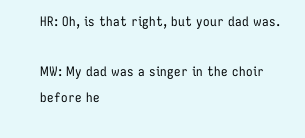HR: Oh, is that right, but your dad was.

MW: My dad was a singer in the choir before he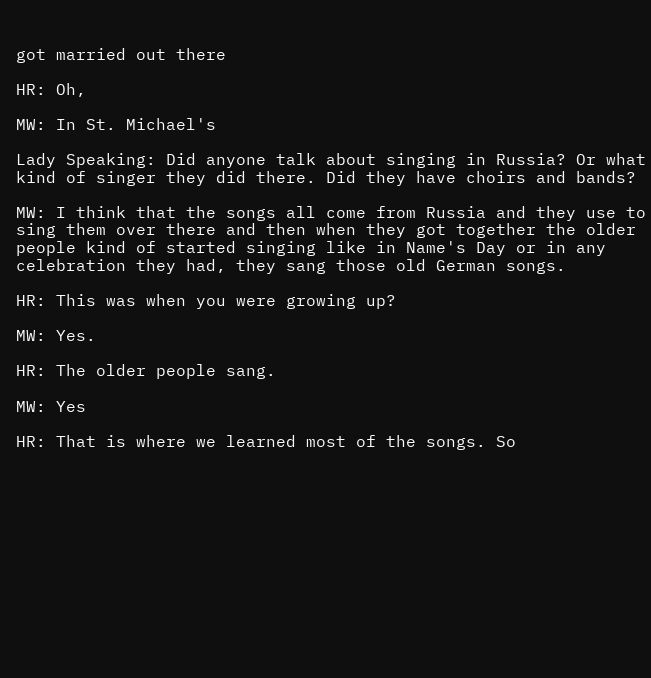got married out there

HR: Oh,

MW: In St. Michael's

Lady Speaking: Did anyone talk about singing in Russia? Or what kind of singer they did there. Did they have choirs and bands?

MW: I think that the songs all come from Russia and they use to sing them over there and then when they got together the older people kind of started singing like in Name's Day or in any celebration they had, they sang those old German songs.

HR: This was when you were growing up?

MW: Yes.

HR: The older people sang.

MW: Yes

HR: That is where we learned most of the songs. So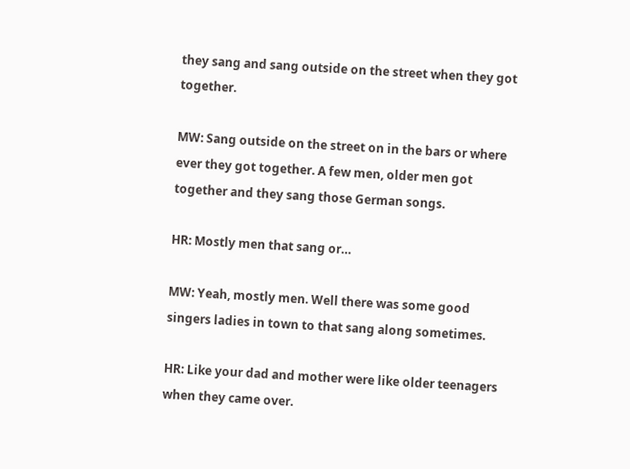they sang and sang outside on the street when they got together.

MW: Sang outside on the street on in the bars or where ever they got together. A few men, older men got together and they sang those German songs.

HR: Mostly men that sang or…

MW: Yeah, mostly men. Well there was some good singers ladies in town to that sang along sometimes.

HR: Like your dad and mother were like older teenagers when they came over.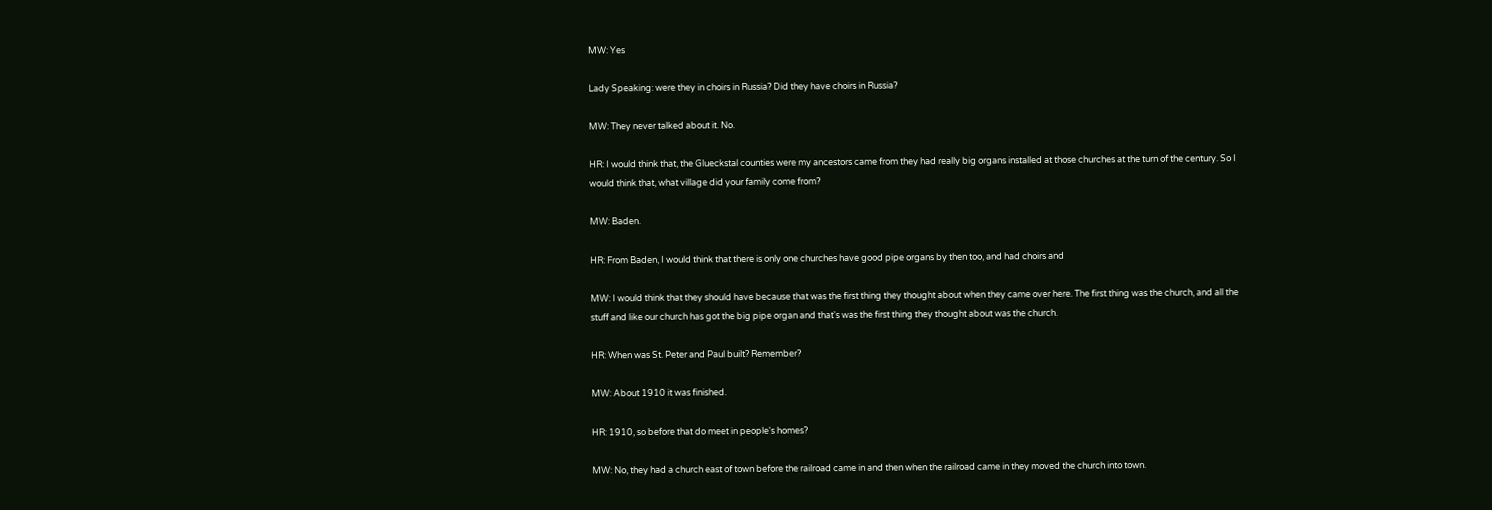MW: Yes

Lady Speaking: were they in choirs in Russia? Did they have choirs in Russia?

MW: They never talked about it. No.

HR: I would think that, the Glueckstal counties were my ancestors came from they had really big organs installed at those churches at the turn of the century. So I would think that, what village did your family come from?

MW: Baden.

HR: From Baden, I would think that there is only one churches have good pipe organs by then too, and had choirs and

MW: I would think that they should have because that was the first thing they thought about when they came over here. The first thing was the church, and all the stuff and like our church has got the big pipe organ and that's was the first thing they thought about was the church.

HR: When was St. Peter and Paul built? Remember?

MW: About 1910 it was finished.

HR: 1910, so before that do meet in people's homes?

MW: No, they had a church east of town before the railroad came in and then when the railroad came in they moved the church into town.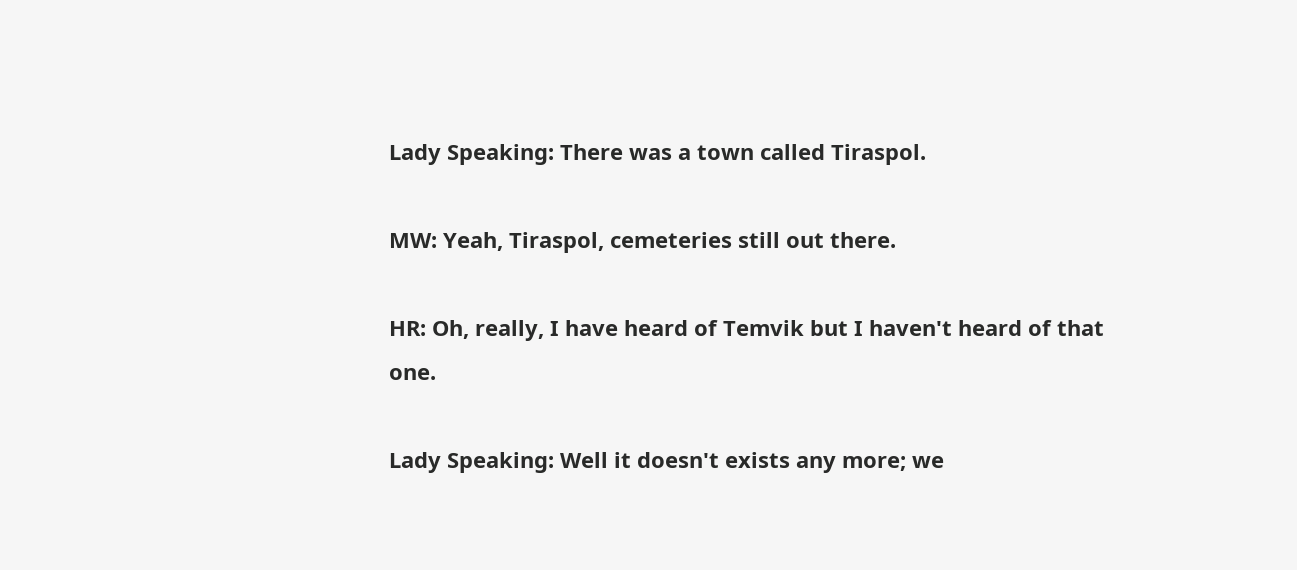Lady Speaking: There was a town called Tiraspol.

MW: Yeah, Tiraspol, cemeteries still out there.

HR: Oh, really, I have heard of Temvik but I haven't heard of that one.

Lady Speaking: Well it doesn't exists any more; we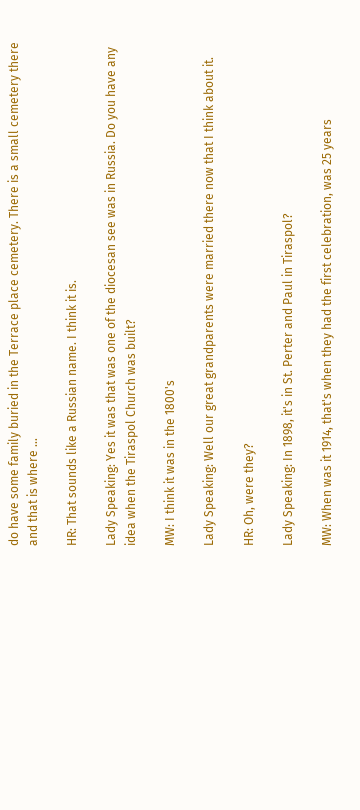do have some family buried in the Terrace place cemetery. There is a small cemetery there and that is where …

HR: That sounds like a Russian name. I think it is.

Lady Speaking: Yes it was that was one of the diocesan see was in Russia. Do you have any idea when the Tiraspol Church was built?

MW: I think it was in the 1800's

Lady Speaking: Well our great grandparents were married there now that I think about it.

HR: Oh, were they?

Lady Speaking: In 1898, it's in St. Perter and Paul in Tiraspol?

MW: When was it 1914, that's when they had the first celebration, was 25 years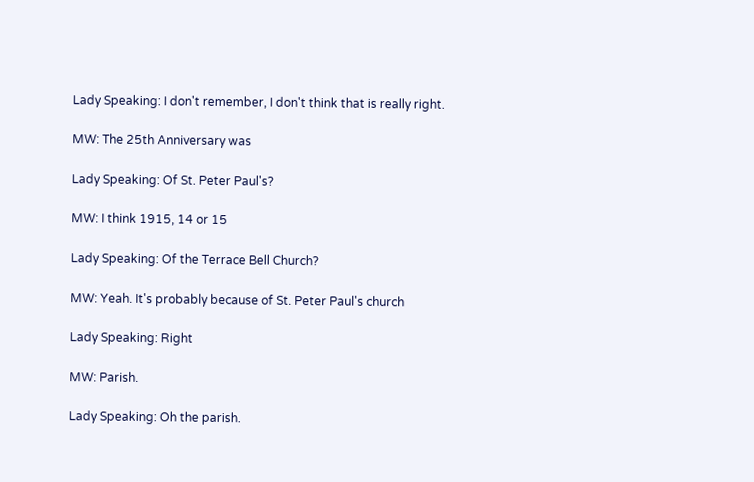Lady Speaking: I don't remember, I don't think that is really right.

MW: The 25th Anniversary was

Lady Speaking: Of St. Peter Paul's?

MW: I think 1915, 14 or 15

Lady Speaking: Of the Terrace Bell Church?

MW: Yeah. It's probably because of St. Peter Paul's church

Lady Speaking: Right

MW: Parish.

Lady Speaking: Oh the parish.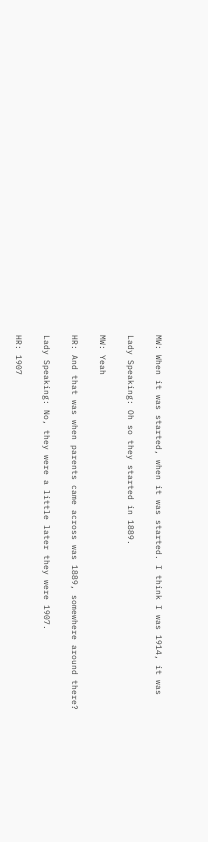MW: When it was started, when it was started. I think I was 1914, it was

Lady Speaking: Oh so they started in 1889.

MW: Yeah

HR: And that was when parents came across was 1889, somewhere around there?

Lady Speaking: No, they were a little later they were 1907.

HR: 1907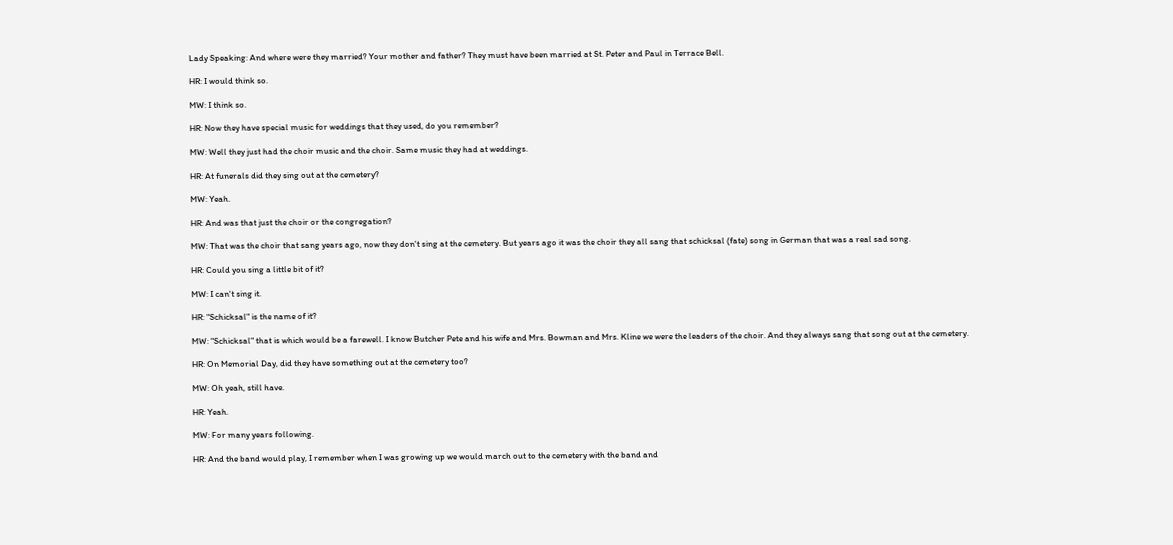Lady Speaking: And where were they married? Your mother and father? They must have been married at St. Peter and Paul in Terrace Bell.

HR: I would think so.

MW: I think so.

HR: Now they have special music for weddings that they used, do you remember?

MW: Well they just had the choir music and the choir. Same music they had at weddings.

HR: At funerals did they sing out at the cemetery?

MW: Yeah.

HR: And was that just the choir or the congregation?

MW: That was the choir that sang years ago, now they don't sing at the cemetery. But years ago it was the choir they all sang that schicksal (fate) song in German that was a real sad song.

HR: Could you sing a little bit of it?

MW: I can't sing it.

HR: "Schicksal" is the name of it?

MW: "Schicksal" that is which would be a farewell. I know Butcher Pete and his wife and Mrs. Bowman and Mrs. Kline we were the leaders of the choir. And they always sang that song out at the cemetery.

HR: On Memorial Day, did they have something out at the cemetery too?

MW: Oh yeah, still have.

HR: Yeah.

MW: For many years following.

HR: And the band would play, I remember when I was growing up we would march out to the cemetery with the band and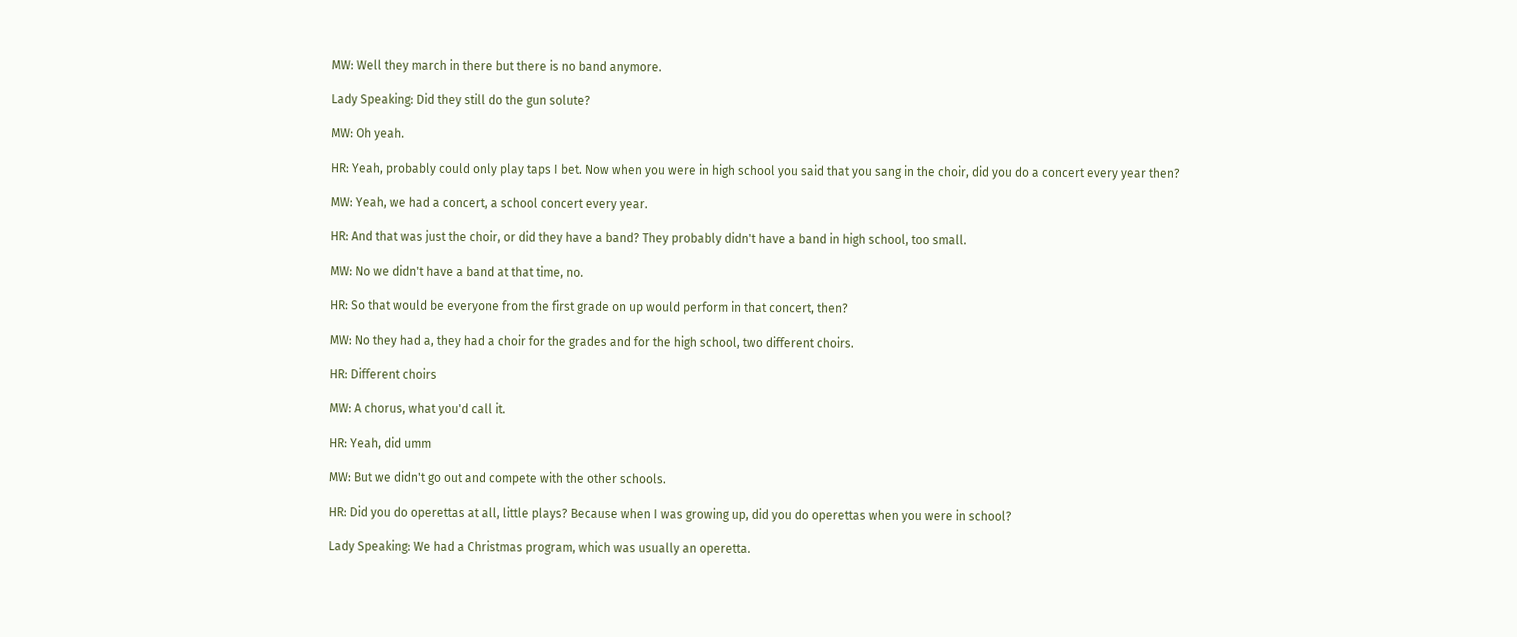MW: Well they march in there but there is no band anymore.

Lady Speaking: Did they still do the gun solute?

MW: Oh yeah.

HR: Yeah, probably could only play taps I bet. Now when you were in high school you said that you sang in the choir, did you do a concert every year then?

MW: Yeah, we had a concert, a school concert every year.

HR: And that was just the choir, or did they have a band? They probably didn't have a band in high school, too small.

MW: No we didn't have a band at that time, no.

HR: So that would be everyone from the first grade on up would perform in that concert, then?

MW: No they had a, they had a choir for the grades and for the high school, two different choirs.

HR: Different choirs

MW: A chorus, what you'd call it.

HR: Yeah, did umm

MW: But we didn't go out and compete with the other schools.

HR: Did you do operettas at all, little plays? Because when I was growing up, did you do operettas when you were in school?

Lady Speaking: We had a Christmas program, which was usually an operetta.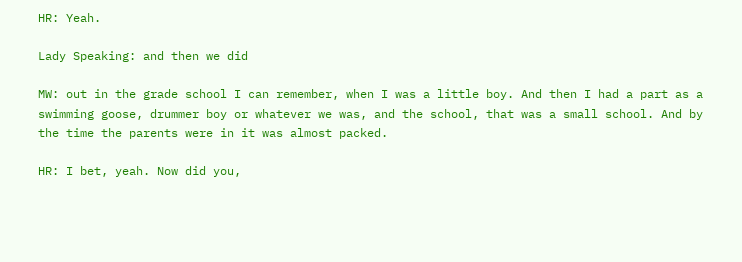HR: Yeah.

Lady Speaking: and then we did

MW: out in the grade school I can remember, when I was a little boy. And then I had a part as a swimming goose, drummer boy or whatever we was, and the school, that was a small school. And by the time the parents were in it was almost packed.

HR: I bet, yeah. Now did you,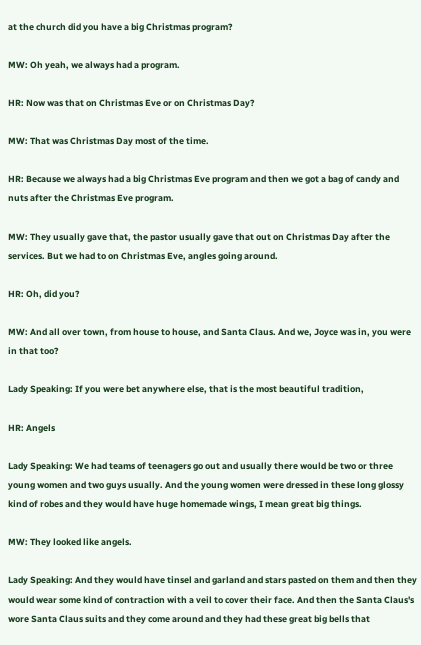at the church did you have a big Christmas program?

MW: Oh yeah, we always had a program.

HR: Now was that on Christmas Eve or on Christmas Day?

MW: That was Christmas Day most of the time.

HR: Because we always had a big Christmas Eve program and then we got a bag of candy and nuts after the Christmas Eve program.

MW: They usually gave that, the pastor usually gave that out on Christmas Day after the services. But we had to on Christmas Eve, angles going around.

HR: Oh, did you?

MW: And all over town, from house to house, and Santa Claus. And we, Joyce was in, you were in that too?

Lady Speaking: If you were bet anywhere else, that is the most beautiful tradition,

HR: Angels

Lady Speaking: We had teams of teenagers go out and usually there would be two or three young women and two guys usually. And the young women were dressed in these long glossy kind of robes and they would have huge homemade wings, I mean great big things.

MW: They looked like angels.

Lady Speaking: And they would have tinsel and garland and stars pasted on them and then they would wear some kind of contraction with a veil to cover their face. And then the Santa Claus's wore Santa Claus suits and they come around and they had these great big bells that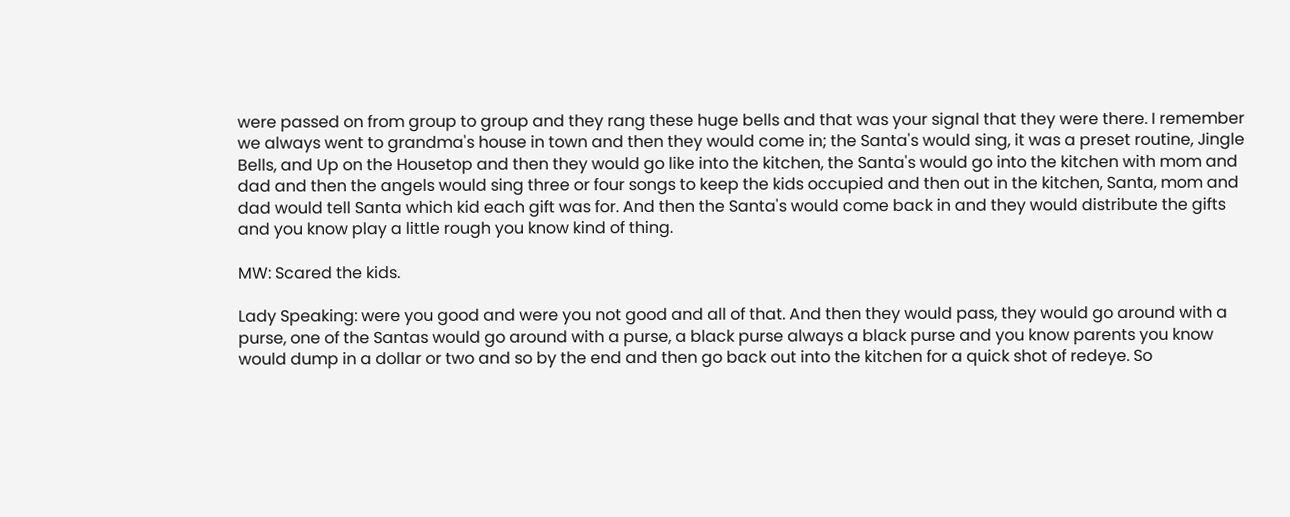were passed on from group to group and they rang these huge bells and that was your signal that they were there. I remember we always went to grandma's house in town and then they would come in; the Santa's would sing, it was a preset routine, Jingle Bells, and Up on the Housetop and then they would go like into the kitchen, the Santa's would go into the kitchen with mom and dad and then the angels would sing three or four songs to keep the kids occupied and then out in the kitchen, Santa, mom and dad would tell Santa which kid each gift was for. And then the Santa's would come back in and they would distribute the gifts and you know play a little rough you know kind of thing.

MW: Scared the kids.

Lady Speaking: were you good and were you not good and all of that. And then they would pass, they would go around with a purse, one of the Santas would go around with a purse, a black purse always a black purse and you know parents you know would dump in a dollar or two and so by the end and then go back out into the kitchen for a quick shot of redeye. So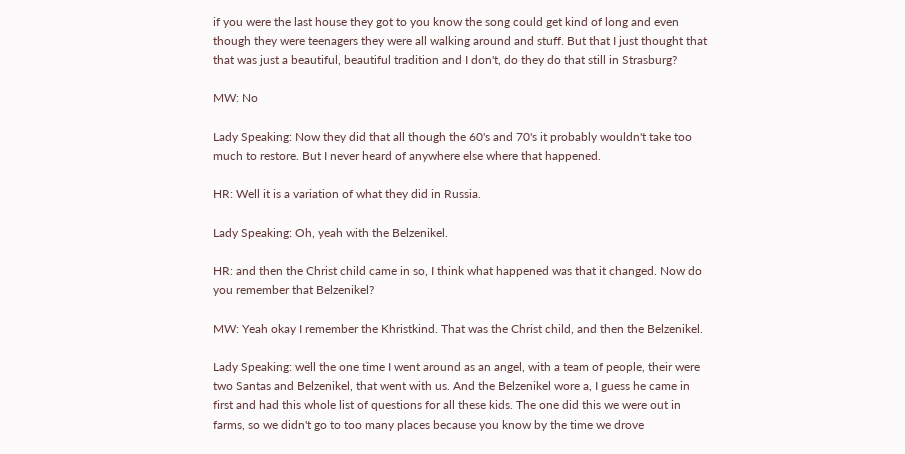if you were the last house they got to you know the song could get kind of long and even though they were teenagers they were all walking around and stuff. But that I just thought that that was just a beautiful, beautiful tradition and I don't, do they do that still in Strasburg?

MW: No

Lady Speaking: Now they did that all though the 60's and 70's it probably wouldn't take too much to restore. But I never heard of anywhere else where that happened.

HR: Well it is a variation of what they did in Russia.

Lady Speaking: Oh, yeah with the Belzenikel.

HR: and then the Christ child came in so, I think what happened was that it changed. Now do you remember that Belzenikel?

MW: Yeah okay I remember the Khristkind. That was the Christ child, and then the Belzenikel.

Lady Speaking: well the one time I went around as an angel, with a team of people, their were two Santas and Belzenikel, that went with us. And the Belzenikel wore a, I guess he came in first and had this whole list of questions for all these kids. The one did this we were out in farms, so we didn't go to too many places because you know by the time we drove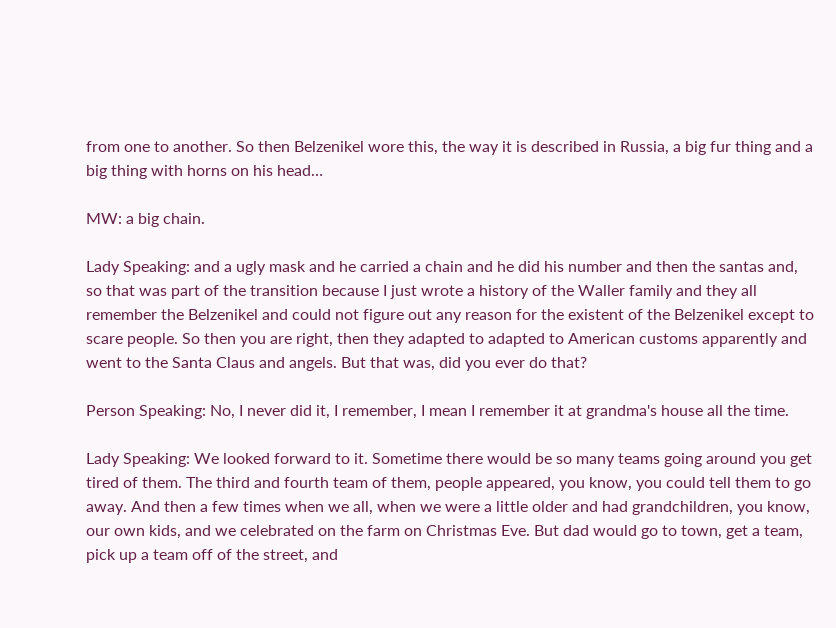from one to another. So then Belzenikel wore this, the way it is described in Russia, a big fur thing and a big thing with horns on his head…

MW: a big chain.

Lady Speaking: and a ugly mask and he carried a chain and he did his number and then the santas and, so that was part of the transition because I just wrote a history of the Waller family and they all remember the Belzenikel and could not figure out any reason for the existent of the Belzenikel except to scare people. So then you are right, then they adapted to adapted to American customs apparently and went to the Santa Claus and angels. But that was, did you ever do that?

Person Speaking: No, I never did it, I remember, I mean I remember it at grandma's house all the time.

Lady Speaking: We looked forward to it. Sometime there would be so many teams going around you get tired of them. The third and fourth team of them, people appeared, you know, you could tell them to go away. And then a few times when we all, when we were a little older and had grandchildren, you know, our own kids, and we celebrated on the farm on Christmas Eve. But dad would go to town, get a team, pick up a team off of the street, and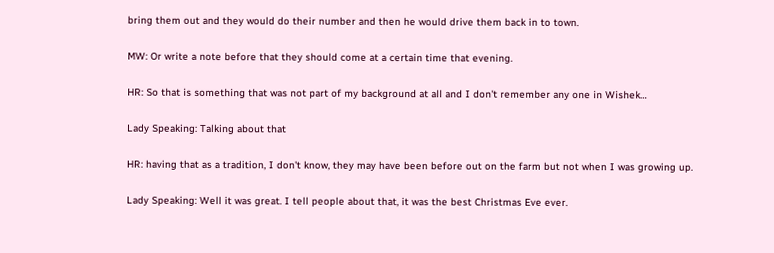bring them out and they would do their number and then he would drive them back in to town.

MW: Or write a note before that they should come at a certain time that evening.

HR: So that is something that was not part of my background at all and I don't remember any one in Wishek…

Lady Speaking: Talking about that

HR: having that as a tradition, I don't know, they may have been before out on the farm but not when I was growing up.

Lady Speaking: Well it was great. I tell people about that, it was the best Christmas Eve ever.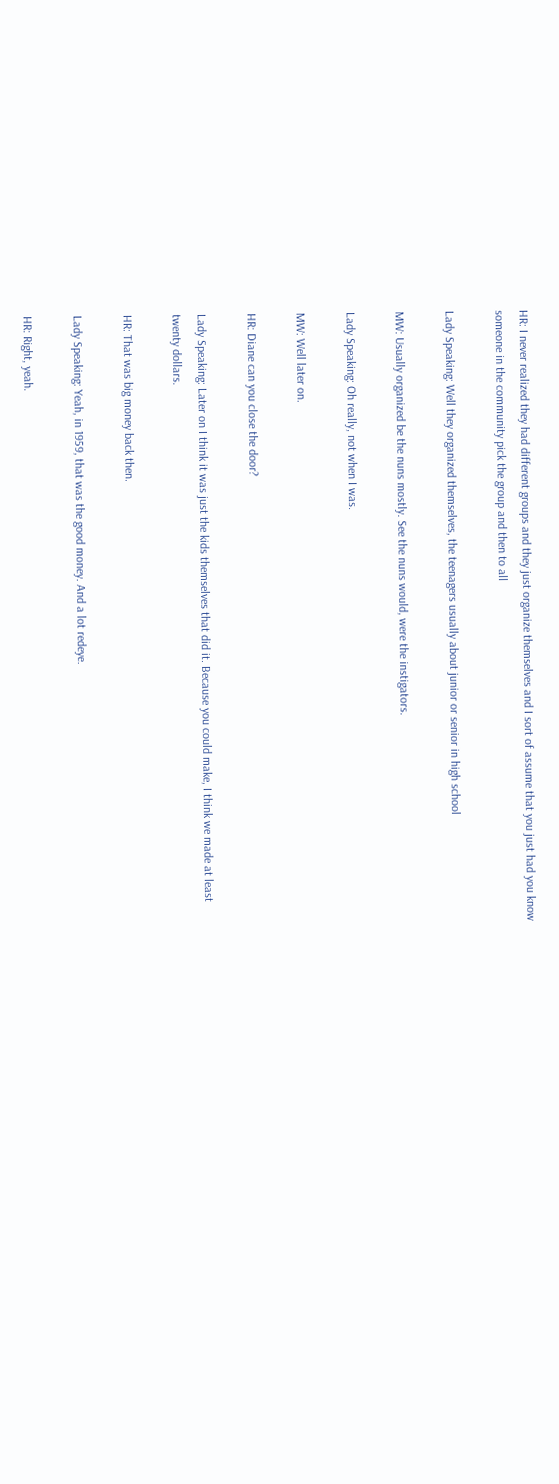HR: I never realized they had different groups and they just organize themselves and I sort of assume that you just had you know someone in the community pick the group and then to all

Lady Speaking: Well they organized themselves, the teenagers usually about junior or senior in high school

MW: Usually organized be the nuns mostly. See the nuns would, were the instigators.

Lady Speaking: Oh really, not when I was.

MW: Well later on.

HR: Diane can you close the door?

Lady Speaking: Later on I think it was just the kids themselves that did it. Because you could make, I think we made at least twenty dollars.

HR: That was big money back then.

Lady Speaking: Yeah, in 1959, that was the good money. And a lot redeye.

HR: Right, yeah.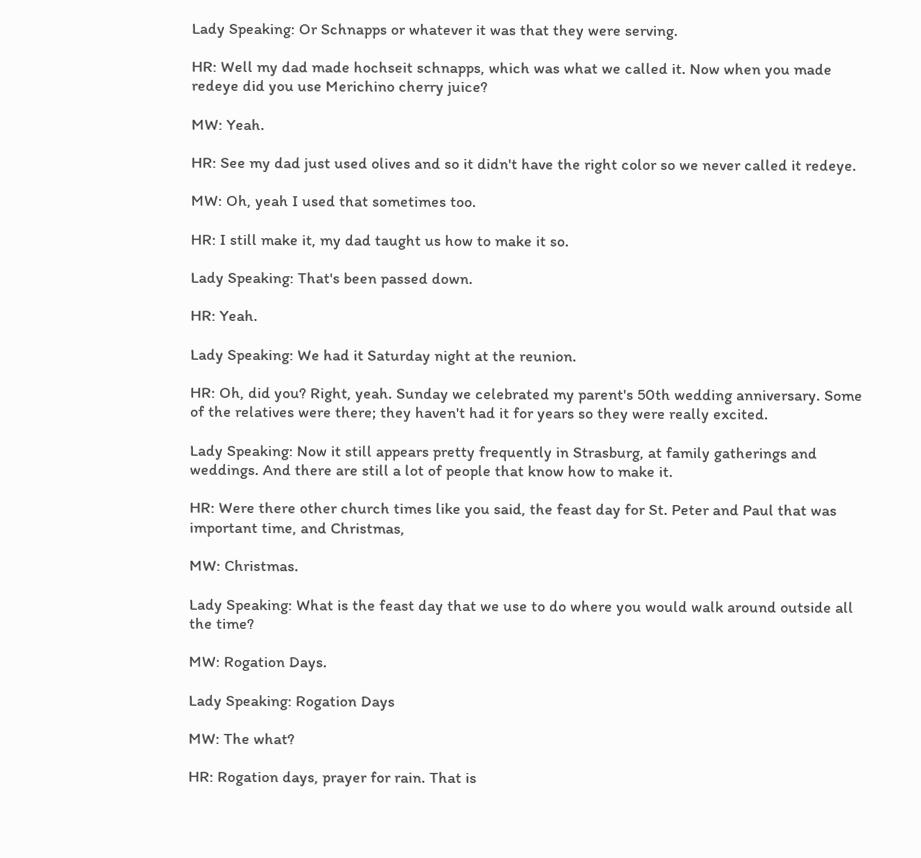Lady Speaking: Or Schnapps or whatever it was that they were serving.

HR: Well my dad made hochseit schnapps, which was what we called it. Now when you made redeye did you use Merichino cherry juice?

MW: Yeah.

HR: See my dad just used olives and so it didn't have the right color so we never called it redeye.

MW: Oh, yeah I used that sometimes too.

HR: I still make it, my dad taught us how to make it so.

Lady Speaking: That's been passed down.

HR: Yeah.

Lady Speaking: We had it Saturday night at the reunion.

HR: Oh, did you? Right, yeah. Sunday we celebrated my parent's 50th wedding anniversary. Some of the relatives were there; they haven't had it for years so they were really excited.

Lady Speaking: Now it still appears pretty frequently in Strasburg, at family gatherings and weddings. And there are still a lot of people that know how to make it.

HR: Were there other church times like you said, the feast day for St. Peter and Paul that was important time, and Christmas,

MW: Christmas.

Lady Speaking: What is the feast day that we use to do where you would walk around outside all the time?

MW: Rogation Days.

Lady Speaking: Rogation Days

MW: The what?

HR: Rogation days, prayer for rain. That is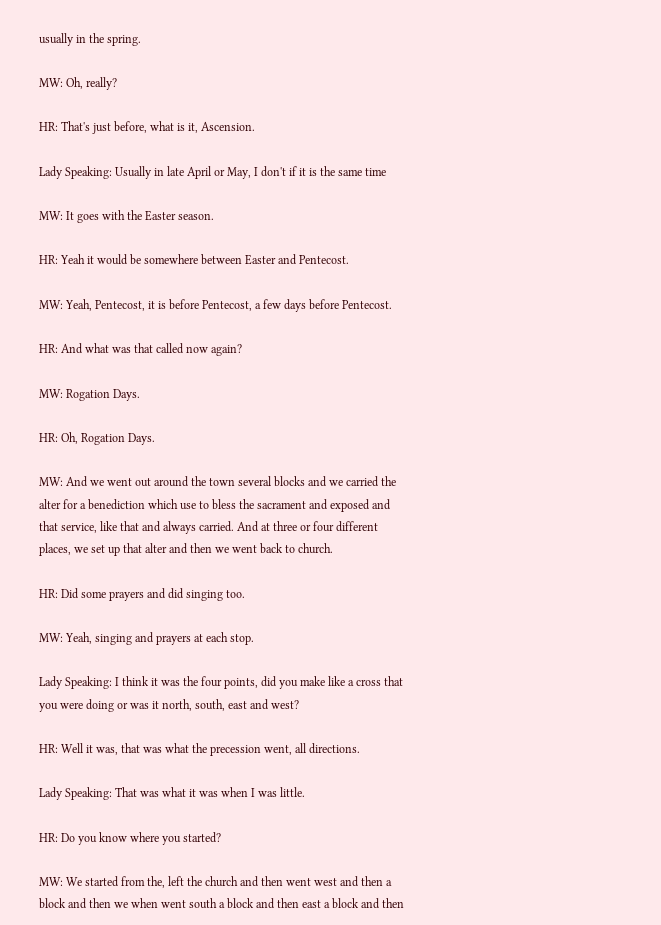usually in the spring.

MW: Oh, really?

HR: That's just before, what is it, Ascension.

Lady Speaking: Usually in late April or May, I don't if it is the same time

MW: It goes with the Easter season.

HR: Yeah it would be somewhere between Easter and Pentecost.

MW: Yeah, Pentecost, it is before Pentecost, a few days before Pentecost.

HR: And what was that called now again?

MW: Rogation Days.

HR: Oh, Rogation Days.

MW: And we went out around the town several blocks and we carried the alter for a benediction which use to bless the sacrament and exposed and that service, like that and always carried. And at three or four different places, we set up that alter and then we went back to church.

HR: Did some prayers and did singing too.

MW: Yeah, singing and prayers at each stop.

Lady Speaking: I think it was the four points, did you make like a cross that you were doing or was it north, south, east and west?

HR: Well it was, that was what the precession went, all directions.

Lady Speaking: That was what it was when I was little.

HR: Do you know where you started?

MW: We started from the, left the church and then went west and then a block and then we when went south a block and then east a block and then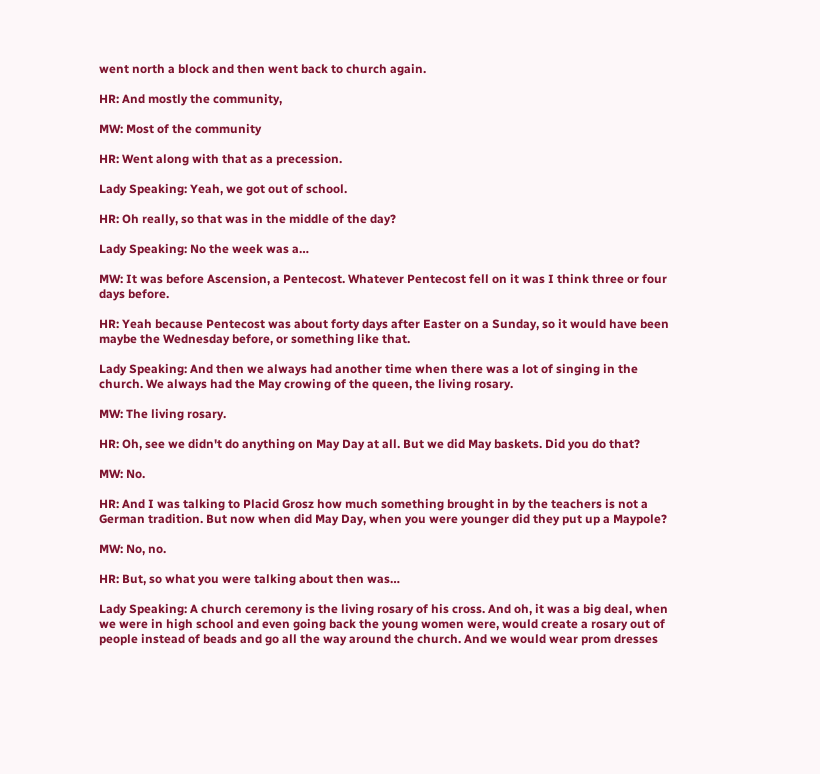went north a block and then went back to church again.

HR: And mostly the community,

MW: Most of the community

HR: Went along with that as a precession.

Lady Speaking: Yeah, we got out of school.

HR: Oh really, so that was in the middle of the day?

Lady Speaking: No the week was a…

MW: It was before Ascension, a Pentecost. Whatever Pentecost fell on it was I think three or four days before.

HR: Yeah because Pentecost was about forty days after Easter on a Sunday, so it would have been maybe the Wednesday before, or something like that.

Lady Speaking: And then we always had another time when there was a lot of singing in the church. We always had the May crowing of the queen, the living rosary.

MW: The living rosary.

HR: Oh, see we didn't do anything on May Day at all. But we did May baskets. Did you do that?

MW: No.

HR: And I was talking to Placid Grosz how much something brought in by the teachers is not a German tradition. But now when did May Day, when you were younger did they put up a Maypole?

MW: No, no.

HR: But, so what you were talking about then was…

Lady Speaking: A church ceremony is the living rosary of his cross. And oh, it was a big deal, when we were in high school and even going back the young women were, would create a rosary out of people instead of beads and go all the way around the church. And we would wear prom dresses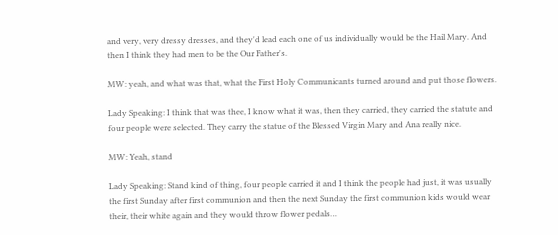and very, very dressy dresses, and they'd lead each one of us individually would be the Hail Mary. And then I think they had men to be the Our Father's.

MW: yeah, and what was that, what the First Holy Communicants turned around and put those flowers.

Lady Speaking: I think that was thee, I know what it was, then they carried, they carried the statute and four people were selected. They carry the statue of the Blessed Virgin Mary and Ana really nice.

MW: Yeah, stand

Lady Speaking: Stand kind of thing, four people carried it and I think the people had just, it was usually the first Sunday after first communion and then the next Sunday the first communion kids would wear their, their white again and they would throw flower pedals…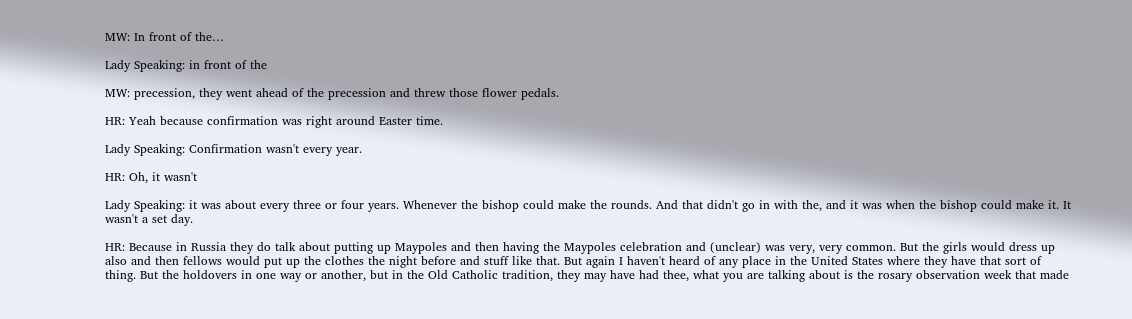MW: In front of the…

Lady Speaking: in front of the

MW: precession, they went ahead of the precession and threw those flower pedals.

HR: Yeah because confirmation was right around Easter time.

Lady Speaking: Confirmation wasn't every year.

HR: Oh, it wasn't

Lady Speaking: it was about every three or four years. Whenever the bishop could make the rounds. And that didn't go in with the, and it was when the bishop could make it. It wasn't a set day.

HR: Because in Russia they do talk about putting up Maypoles and then having the Maypoles celebration and (unclear) was very, very common. But the girls would dress up also and then fellows would put up the clothes the night before and stuff like that. But again I haven't heard of any place in the United States where they have that sort of thing. But the holdovers in one way or another, but in the Old Catholic tradition, they may have had thee, what you are talking about is the rosary observation week that made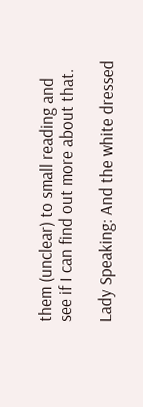them (unclear) to small reading and see if I can find out more about that.

Lady Speaking: And the white dressed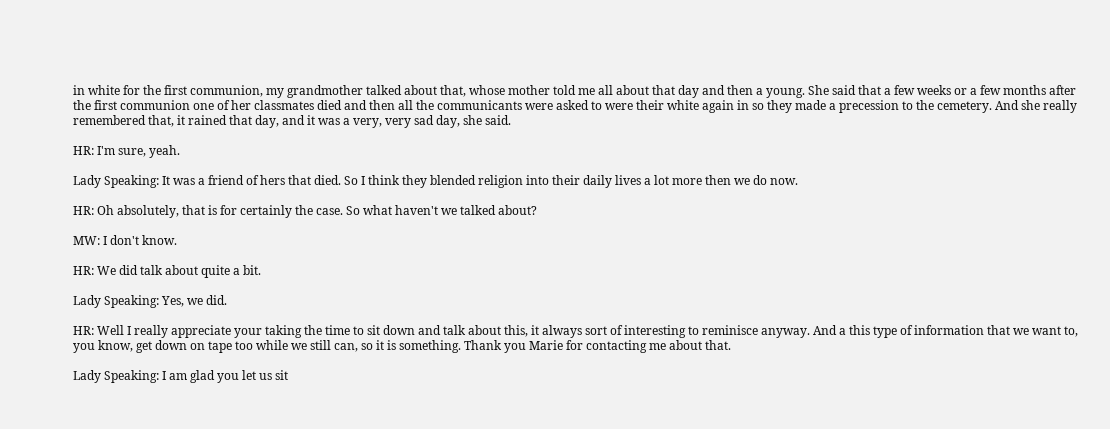in white for the first communion, my grandmother talked about that, whose mother told me all about that day and then a young. She said that a few weeks or a few months after the first communion one of her classmates died and then all the communicants were asked to were their white again in so they made a precession to the cemetery. And she really remembered that, it rained that day, and it was a very, very sad day, she said.

HR: I'm sure, yeah.

Lady Speaking: It was a friend of hers that died. So I think they blended religion into their daily lives a lot more then we do now.

HR: Oh absolutely, that is for certainly the case. So what haven't we talked about?

MW: I don't know.

HR: We did talk about quite a bit.

Lady Speaking: Yes, we did.

HR: Well I really appreciate your taking the time to sit down and talk about this, it always sort of interesting to reminisce anyway. And a this type of information that we want to, you know, get down on tape too while we still can, so it is something. Thank you Marie for contacting me about that.

Lady Speaking: I am glad you let us sit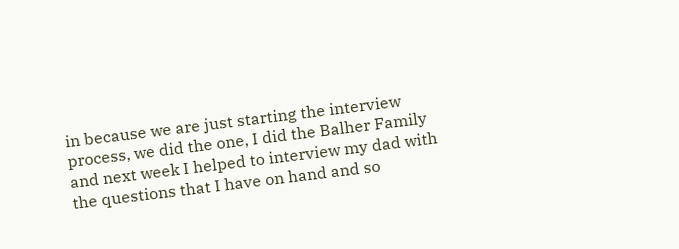in because we are just starting the interview process, we did the one, I did the Balher Family and next week I helped to interview my dad with the questions that I have on hand and so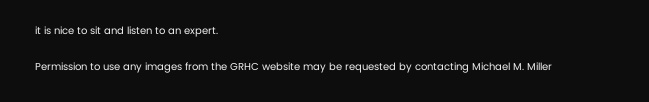it is nice to sit and listen to an expert.

Permission to use any images from the GRHC website may be requested by contacting Michael M. Miller